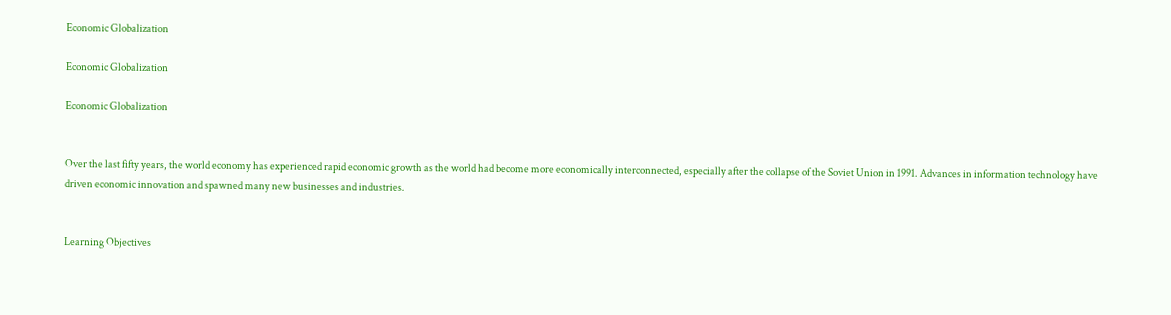Economic Globalization

Economic Globalization

Economic Globalization


Over the last fifty years, the world economy has experienced rapid economic growth as the world had become more economically interconnected, especially after the collapse of the Soviet Union in 1991. Advances in information technology have driven economic innovation and spawned many new businesses and industries.


Learning Objectives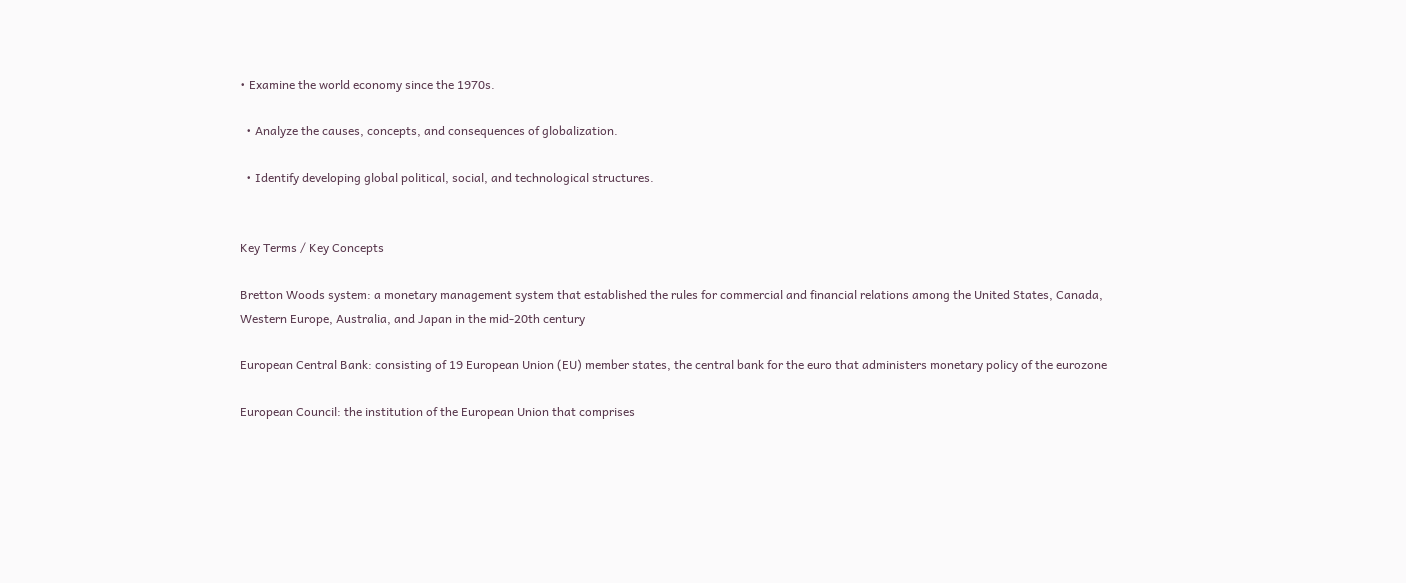• Examine the world economy since the 1970s.

  • Analyze the causes, concepts, and consequences of globalization.

  • Identify developing global political, social, and technological structures.


Key Terms / Key Concepts

Bretton Woods system: a monetary management system that established the rules for commercial and financial relations among the United States, Canada, Western Europe, Australia, and Japan in the mid-20th century

European Central Bank: consisting of 19 European Union (EU) member states, the central bank for the euro that administers monetary policy of the eurozone

European Council: the institution of the European Union that comprises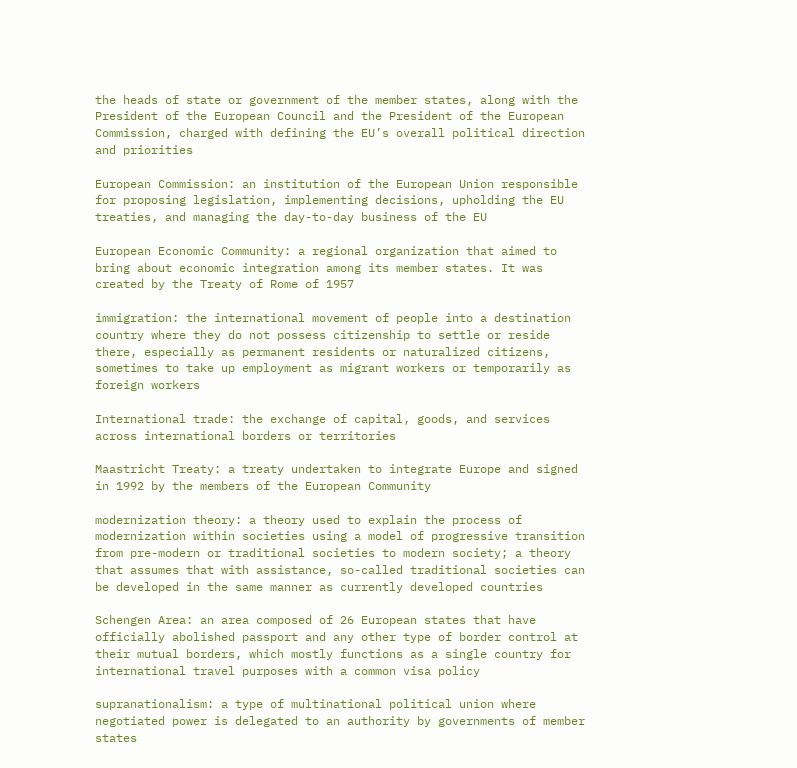the heads of state or government of the member states, along with the President of the European Council and the President of the European Commission, charged with defining the EU’s overall political direction and priorities

European Commission: an institution of the European Union responsible for proposing legislation, implementing decisions, upholding the EU treaties, and managing the day-to-day business of the EU

European Economic Community: a regional organization that aimed to bring about economic integration among its member states. It was created by the Treaty of Rome of 1957

immigration: the international movement of people into a destination country where they do not possess citizenship to settle or reside there, especially as permanent residents or naturalized citizens, sometimes to take up employment as migrant workers or temporarily as foreign workers

International trade: the exchange of capital, goods, and services across international borders or territories

Maastricht Treaty: a treaty undertaken to integrate Europe and signed in 1992 by the members of the European Community

modernization theory: a theory used to explain the process of modernization within societies using a model of progressive transition from pre-modern or traditional societies to modern society; a theory that assumes that with assistance, so-called traditional societies can be developed in the same manner as currently developed countries

Schengen Area: an area composed of 26 European states that have officially abolished passport and any other type of border control at their mutual borders, which mostly functions as a single country for international travel purposes with a common visa policy

supranationalism: a type of multinational political union where negotiated power is delegated to an authority by governments of member states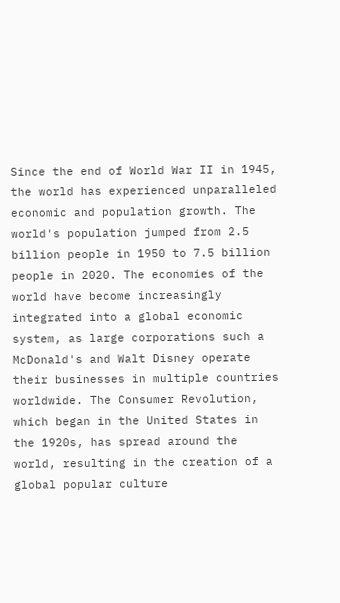Since the end of World War II in 1945, the world has experienced unparalleled economic and population growth. The world's population jumped from 2.5 billion people in 1950 to 7.5 billion people in 2020. The economies of the world have become increasingly integrated into a global economic system, as large corporations such a McDonald's and Walt Disney operate their businesses in multiple countries worldwide. The Consumer Revolution, which began in the United States in the 1920s, has spread around the world, resulting in the creation of a global popular culture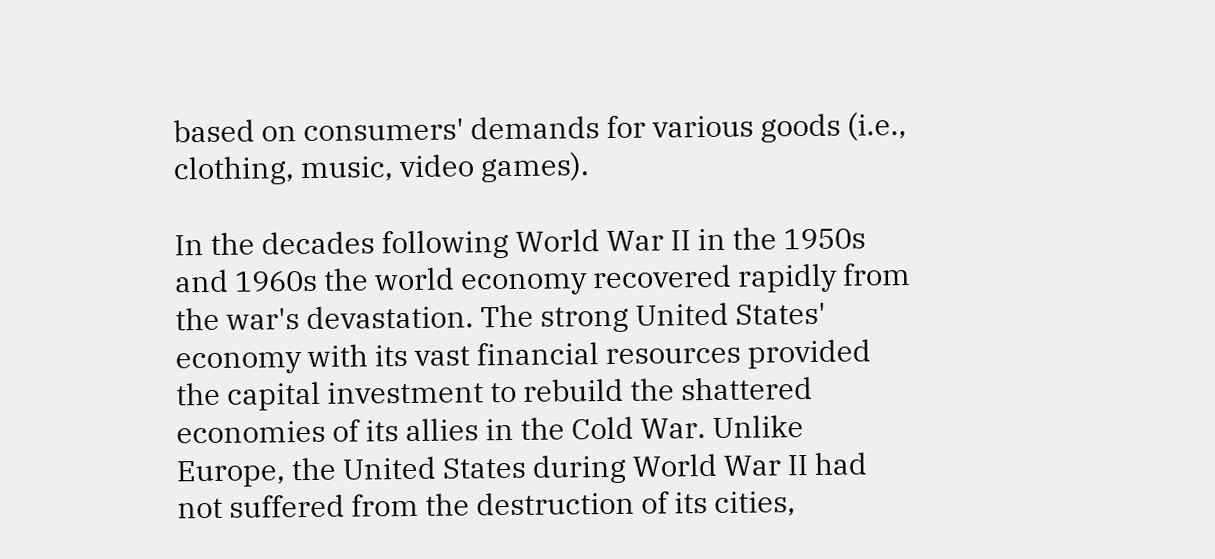based on consumers' demands for various goods (i.e., clothing, music, video games).

In the decades following World War II in the 1950s and 1960s the world economy recovered rapidly from the war's devastation. The strong United States' economy with its vast financial resources provided the capital investment to rebuild the shattered economies of its allies in the Cold War. Unlike Europe, the United States during World War II had not suffered from the destruction of its cities,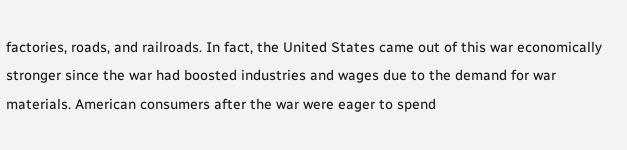factories, roads, and railroads. In fact, the United States came out of this war economically stronger since the war had boosted industries and wages due to the demand for war materials. American consumers after the war were eager to spend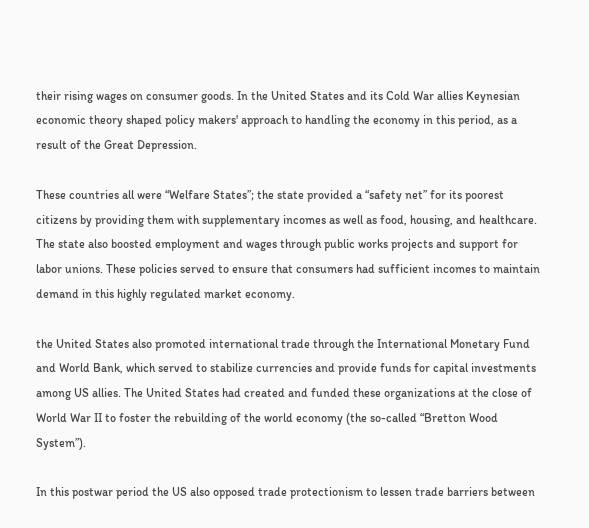their rising wages on consumer goods. In the United States and its Cold War allies Keynesian economic theory shaped policy makers' approach to handling the economy in this period, as a result of the Great Depression.

These countries all were “Welfare States”; the state provided a “safety net” for its poorest citizens by providing them with supplementary incomes as well as food, housing, and healthcare. The state also boosted employment and wages through public works projects and support for labor unions. These policies served to ensure that consumers had sufficient incomes to maintain demand in this highly regulated market economy.

the United States also promoted international trade through the International Monetary Fund and World Bank, which served to stabilize currencies and provide funds for capital investments among US allies. The United States had created and funded these organizations at the close of World War II to foster the rebuilding of the world economy (the so-called “Bretton Wood System”).

In this postwar period the US also opposed trade protectionism to lessen trade barriers between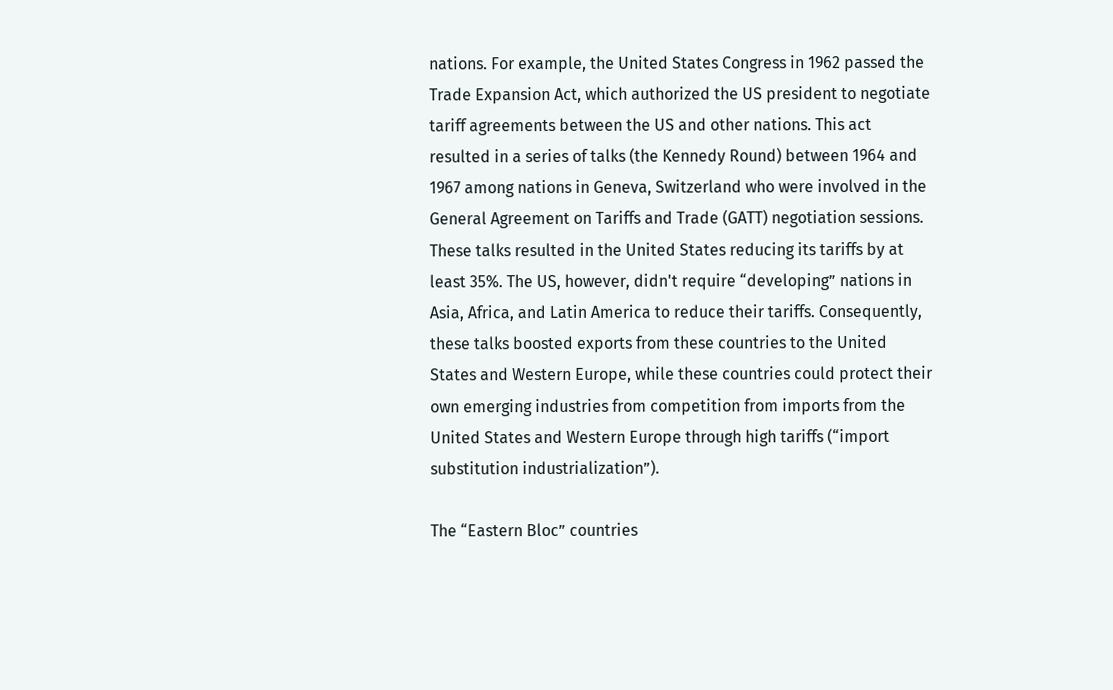nations. For example, the United States Congress in 1962 passed the Trade Expansion Act, which authorized the US president to negotiate tariff agreements between the US and other nations. This act resulted in a series of talks (the Kennedy Round) between 1964 and 1967 among nations in Geneva, Switzerland who were involved in the General Agreement on Tariffs and Trade (GATT) negotiation sessions. These talks resulted in the United States reducing its tariffs by at least 35%. The US, however, didn't require “developing” nations in Asia, Africa, and Latin America to reduce their tariffs. Consequently, these talks boosted exports from these countries to the United States and Western Europe, while these countries could protect their own emerging industries from competition from imports from the United States and Western Europe through high tariffs (“import substitution industrialization”).

The “Eastern Bloc” countries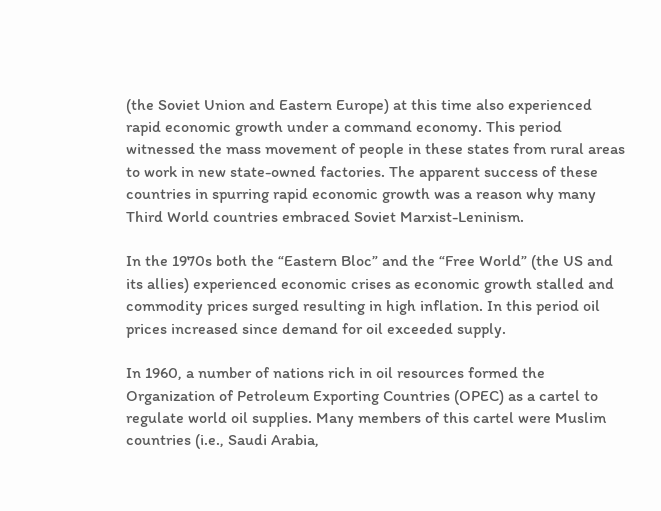(the Soviet Union and Eastern Europe) at this time also experienced rapid economic growth under a command economy. This period witnessed the mass movement of people in these states from rural areas to work in new state-owned factories. The apparent success of these countries in spurring rapid economic growth was a reason why many Third World countries embraced Soviet Marxist-Leninism.

In the 1970s both the “Eastern Bloc” and the “Free World” (the US and its allies) experienced economic crises as economic growth stalled and commodity prices surged resulting in high inflation. In this period oil prices increased since demand for oil exceeded supply.

In 1960, a number of nations rich in oil resources formed the Organization of Petroleum Exporting Countries (OPEC) as a cartel to regulate world oil supplies. Many members of this cartel were Muslim countries (i.e., Saudi Arabia,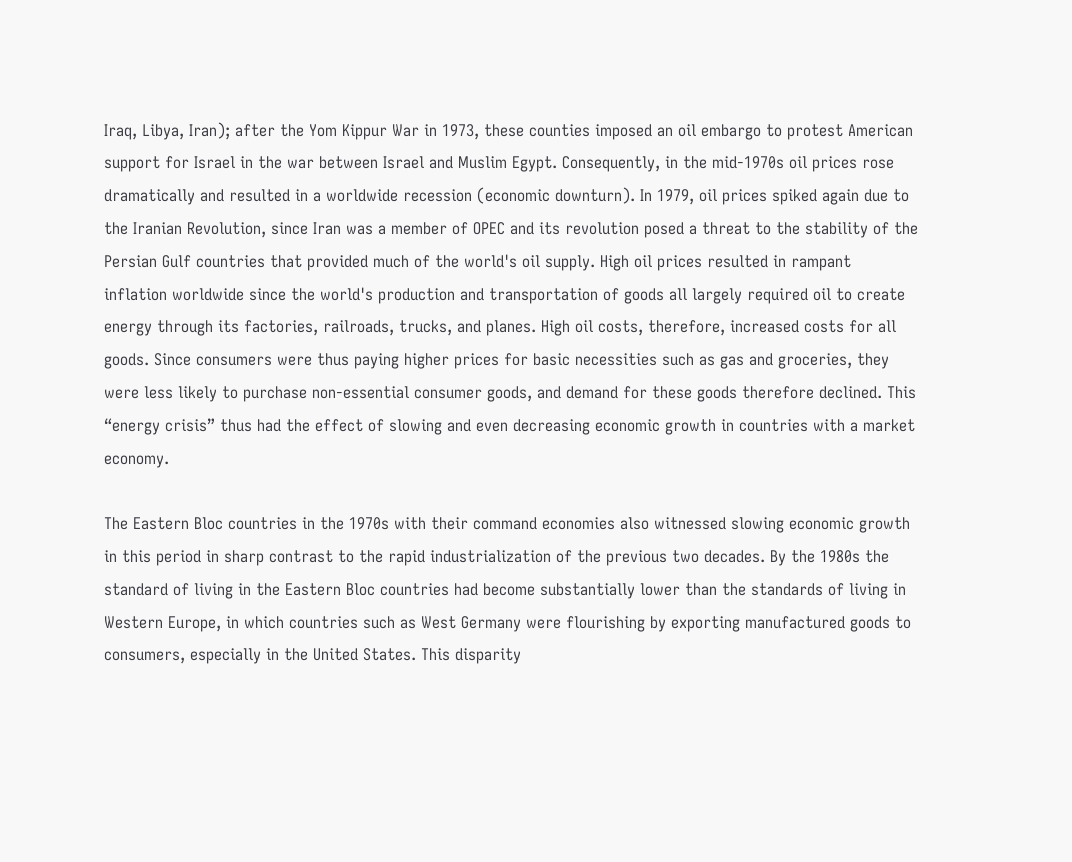Iraq, Libya, Iran); after the Yom Kippur War in 1973, these counties imposed an oil embargo to protest American support for Israel in the war between Israel and Muslim Egypt. Consequently, in the mid-1970s oil prices rose dramatically and resulted in a worldwide recession (economic downturn). In 1979, oil prices spiked again due to the Iranian Revolution, since Iran was a member of OPEC and its revolution posed a threat to the stability of the Persian Gulf countries that provided much of the world's oil supply. High oil prices resulted in rampant inflation worldwide since the world's production and transportation of goods all largely required oil to create energy through its factories, railroads, trucks, and planes. High oil costs, therefore, increased costs for all goods. Since consumers were thus paying higher prices for basic necessities such as gas and groceries, they were less likely to purchase non-essential consumer goods, and demand for these goods therefore declined. This “energy crisis” thus had the effect of slowing and even decreasing economic growth in countries with a market economy.

The Eastern Bloc countries in the 1970s with their command economies also witnessed slowing economic growth in this period in sharp contrast to the rapid industrialization of the previous two decades. By the 1980s the standard of living in the Eastern Bloc countries had become substantially lower than the standards of living in Western Europe, in which countries such as West Germany were flourishing by exporting manufactured goods to consumers, especially in the United States. This disparity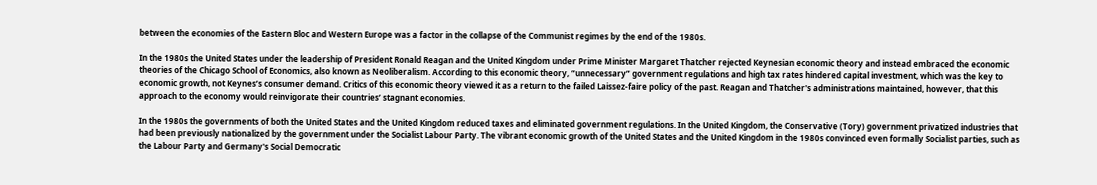between the economies of the Eastern Bloc and Western Europe was a factor in the collapse of the Communist regimes by the end of the 1980s.

In the 1980s the United States under the leadership of President Ronald Reagan and the United Kingdom under Prime Minister Margaret Thatcher rejected Keynesian economic theory and instead embraced the economic theories of the Chicago School of Economics, also known as Neoliberalism. According to this economic theory, “unnecessary” government regulations and high tax rates hindered capital investment, which was the key to economic growth, not Keynes’s consumer demand. Critics of this economic theory viewed it as a return to the failed Laissez-faire policy of the past. Reagan and Thatcher's administrations maintained, however, that this approach to the economy would reinvigorate their countries’ stagnant economies.

In the 1980s the governments of both the United States and the United Kingdom reduced taxes and eliminated government regulations. In the United Kingdom, the Conservative (Tory) government privatized industries that had been previously nationalized by the government under the Socialist Labour Party. The vibrant economic growth of the United States and the United Kingdom in the 1980s convinced even formally Socialist parties, such as the Labour Party and Germany's Social Democratic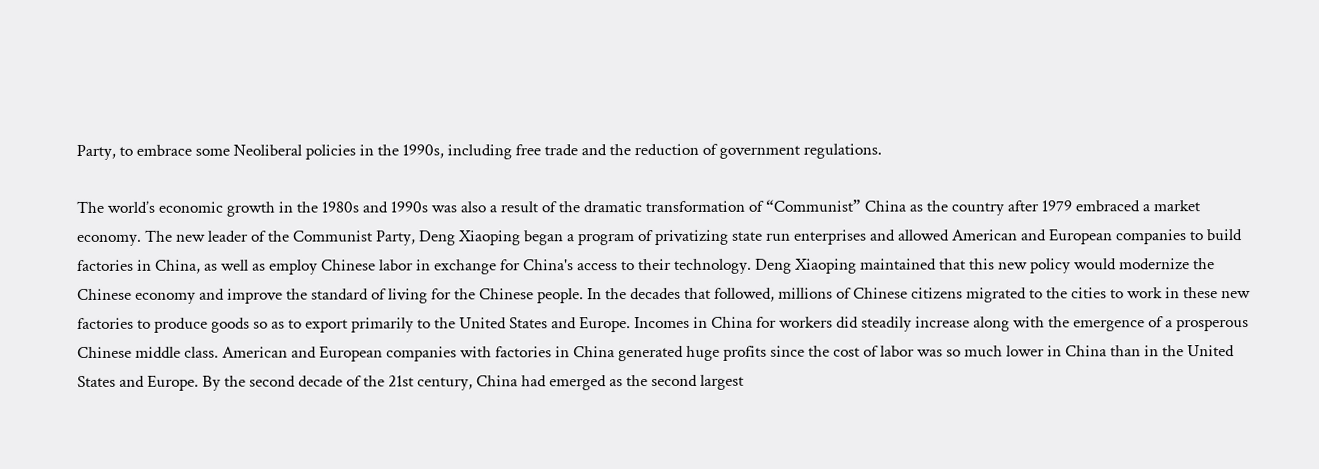Party, to embrace some Neoliberal policies in the 1990s, including free trade and the reduction of government regulations.

The world’s economic growth in the 1980s and 1990s was also a result of the dramatic transformation of “Communist” China as the country after 1979 embraced a market economy. The new leader of the Communist Party, Deng Xiaoping began a program of privatizing state run enterprises and allowed American and European companies to build factories in China, as well as employ Chinese labor in exchange for China's access to their technology. Deng Xiaoping maintained that this new policy would modernize the Chinese economy and improve the standard of living for the Chinese people. In the decades that followed, millions of Chinese citizens migrated to the cities to work in these new factories to produce goods so as to export primarily to the United States and Europe. Incomes in China for workers did steadily increase along with the emergence of a prosperous Chinese middle class. American and European companies with factories in China generated huge profits since the cost of labor was so much lower in China than in the United States and Europe. By the second decade of the 21st century, China had emerged as the second largest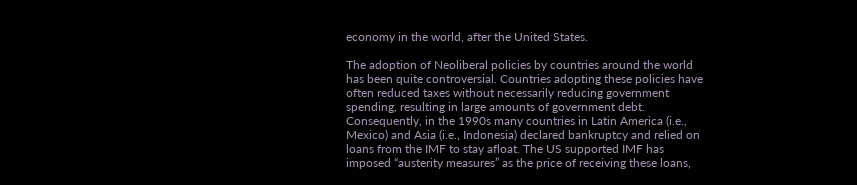economy in the world, after the United States.

The adoption of Neoliberal policies by countries around the world has been quite controversial. Countries adopting these policies have often reduced taxes without necessarily reducing government spending, resulting in large amounts of government debt. Consequently, in the 1990s many countries in Latin America (i.e., Mexico) and Asia (i.e., Indonesia) declared bankruptcy and relied on loans from the IMF to stay afloat. The US supported IMF has imposed “austerity measures” as the price of receiving these loans,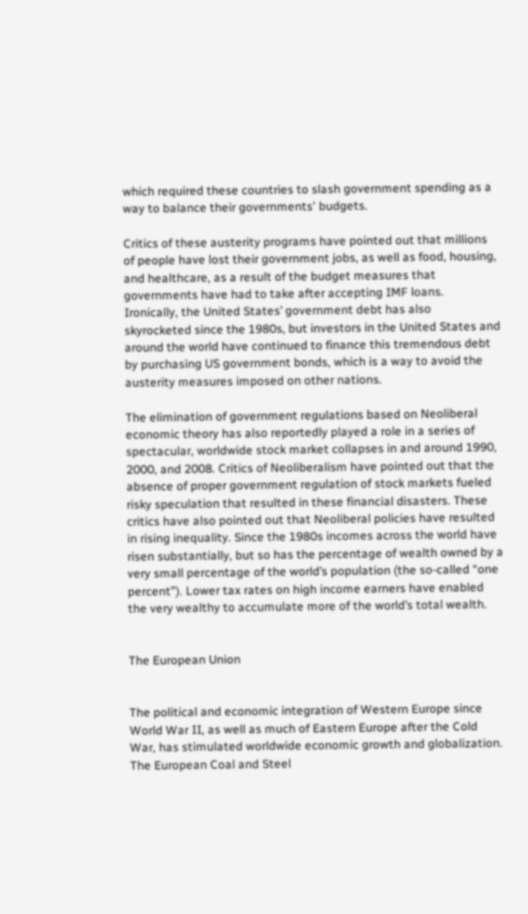which required these countries to slash government spending as a way to balance their governments' budgets.

Critics of these austerity programs have pointed out that millions of people have lost their government jobs, as well as food, housing, and healthcare, as a result of the budget measures that governments have had to take after accepting IMF loans. Ironically, the United States’ government debt has also skyrocketed since the 1980s, but investors in the United States and around the world have continued to finance this tremendous debt by purchasing US government bonds, which is a way to avoid the austerity measures imposed on other nations.

The elimination of government regulations based on Neoliberal economic theory has also reportedly played a role in a series of spectacular, worldwide stock market collapses in and around 1990, 2000, and 2008. Critics of Neoliberalism have pointed out that the absence of proper government regulation of stock markets fueled risky speculation that resulted in these financial disasters. These critics have also pointed out that Neoliberal policies have resulted in rising inequality. Since the 1980s incomes across the world have risen substantially, but so has the percentage of wealth owned by a very small percentage of the world’s population (the so-called “one percent”). Lower tax rates on high income earners have enabled the very wealthy to accumulate more of the world’s total wealth.


The European Union


The political and economic integration of Western Europe since World War II, as well as much of Eastern Europe after the Cold War, has stimulated worldwide economic growth and globalization. The European Coal and Steel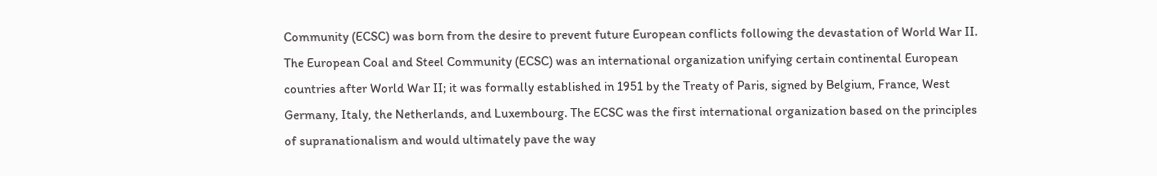Community (ECSC) was born from the desire to prevent future European conflicts following the devastation of World War II. The European Coal and Steel Community (ECSC) was an international organization unifying certain continental European countries after World War II; it was formally established in 1951 by the Treaty of Paris, signed by Belgium, France, West Germany, Italy, the Netherlands, and Luxembourg. The ECSC was the first international organization based on the principles of supranationalism and would ultimately pave the way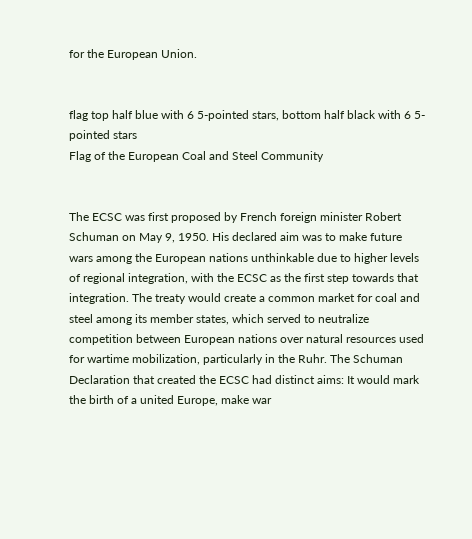for the European Union.


flag top half blue with 6 5-pointed stars, bottom half black with 6 5-pointed stars
Flag of the European Coal and Steel Community


The ECSC was first proposed by French foreign minister Robert Schuman on May 9, 1950. His declared aim was to make future wars among the European nations unthinkable due to higher levels of regional integration, with the ECSC as the first step towards that integration. The treaty would create a common market for coal and steel among its member states, which served to neutralize competition between European nations over natural resources used for wartime mobilization, particularly in the Ruhr. The Schuman Declaration that created the ECSC had distinct aims: It would mark the birth of a united Europe, make war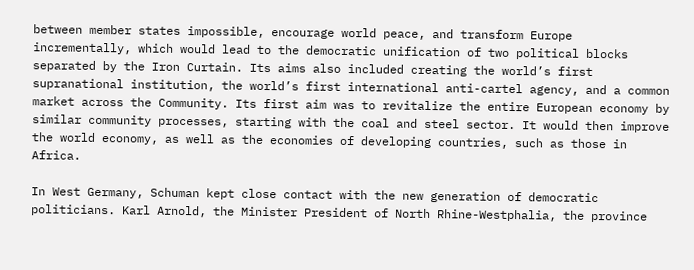between member states impossible, encourage world peace, and transform Europe incrementally, which would lead to the democratic unification of two political blocks separated by the Iron Curtain. Its aims also included creating the world’s first supranational institution, the world’s first international anti-cartel agency, and a common market across the Community. Its first aim was to revitalize the entire European economy by similar community processes, starting with the coal and steel sector. It would then improve the world economy, as well as the economies of developing countries, such as those in Africa.

In West Germany, Schuman kept close contact with the new generation of democratic politicians. Karl Arnold, the Minister President of North Rhine-Westphalia, the province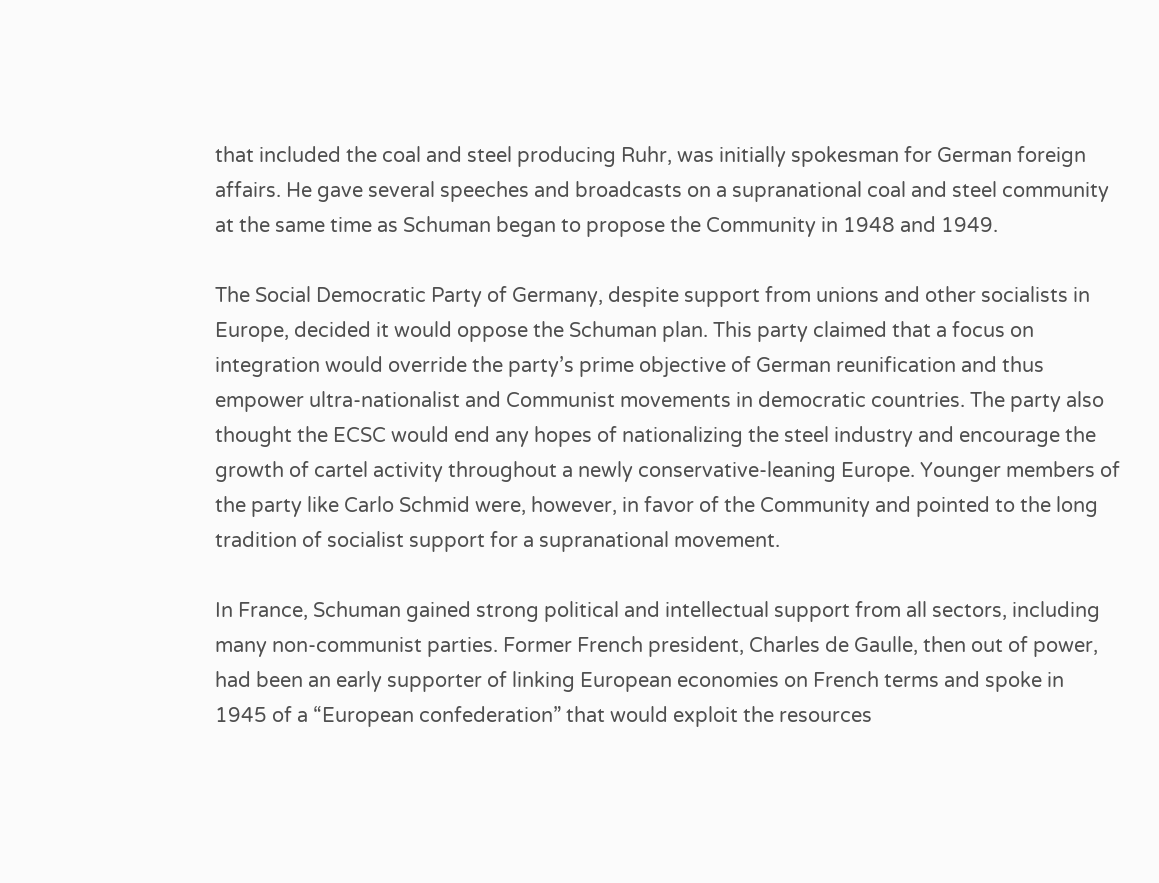that included the coal and steel producing Ruhr, was initially spokesman for German foreign affairs. He gave several speeches and broadcasts on a supranational coal and steel community at the same time as Schuman began to propose the Community in 1948 and 1949.

The Social Democratic Party of Germany, despite support from unions and other socialists in Europe, decided it would oppose the Schuman plan. This party claimed that a focus on integration would override the party’s prime objective of German reunification and thus empower ultra-nationalist and Communist movements in democratic countries. The party also thought the ECSC would end any hopes of nationalizing the steel industry and encourage the growth of cartel activity throughout a newly conservative-leaning Europe. Younger members of the party like Carlo Schmid were, however, in favor of the Community and pointed to the long tradition of socialist support for a supranational movement.

In France, Schuman gained strong political and intellectual support from all sectors, including many non-communist parties. Former French president, Charles de Gaulle, then out of power, had been an early supporter of linking European economies on French terms and spoke in 1945 of a “European confederation” that would exploit the resources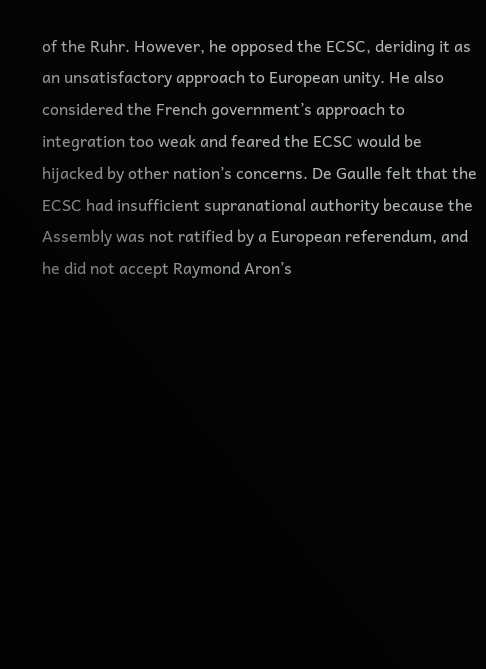of the Ruhr. However, he opposed the ECSC, deriding it as an unsatisfactory approach to European unity. He also considered the French government’s approach to integration too weak and feared the ECSC would be hijacked by other nation’s concerns. De Gaulle felt that the ECSC had insufficient supranational authority because the Assembly was not ratified by a European referendum, and he did not accept Raymond Aron’s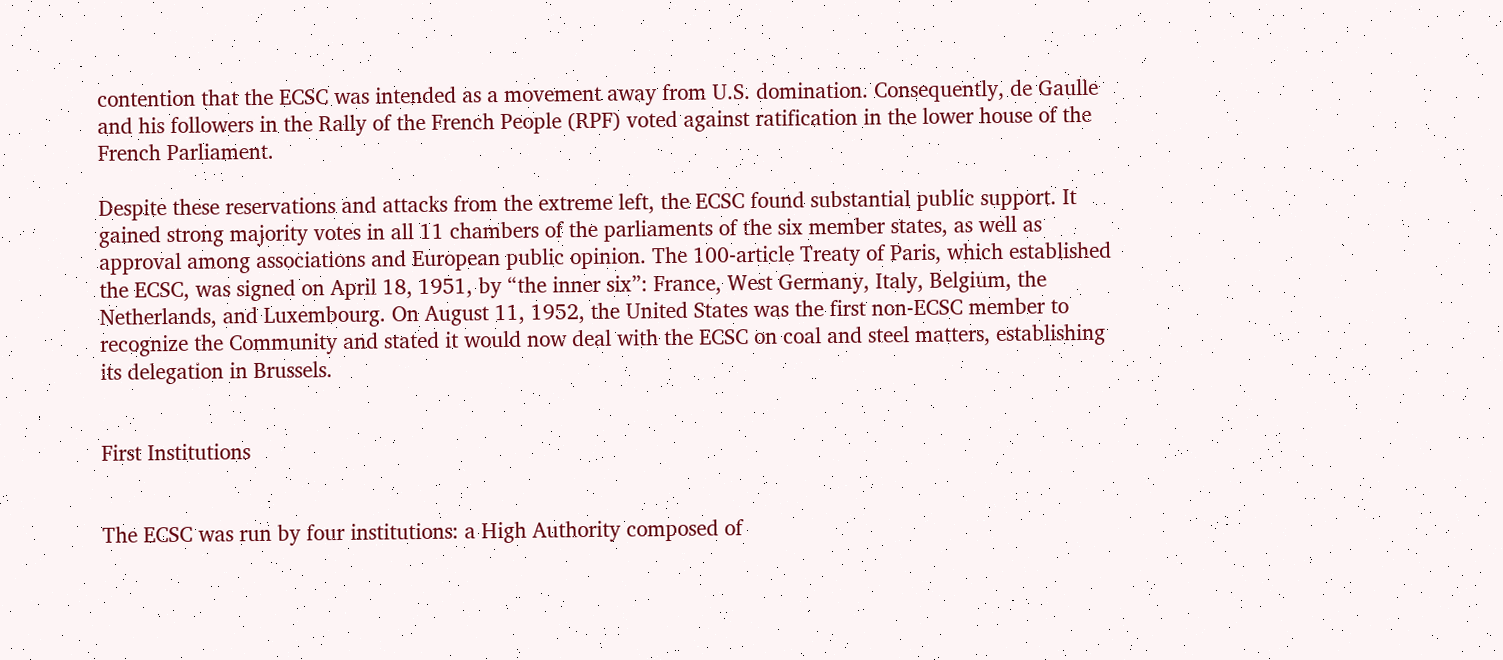contention that the ECSC was intended as a movement away from U.S. domination. Consequently, de Gaulle and his followers in the Rally of the French People (RPF) voted against ratification in the lower house of the French Parliament.

Despite these reservations and attacks from the extreme left, the ECSC found substantial public support. It gained strong majority votes in all 11 chambers of the parliaments of the six member states, as well as approval among associations and European public opinion. The 100-article Treaty of Paris, which established the ECSC, was signed on April 18, 1951, by “the inner six”: France, West Germany, Italy, Belgium, the Netherlands, and Luxembourg. On August 11, 1952, the United States was the first non-ECSC member to recognize the Community and stated it would now deal with the ECSC on coal and steel matters, establishing its delegation in Brussels.


First Institutions


The ECSC was run by four institutions: a High Authority composed of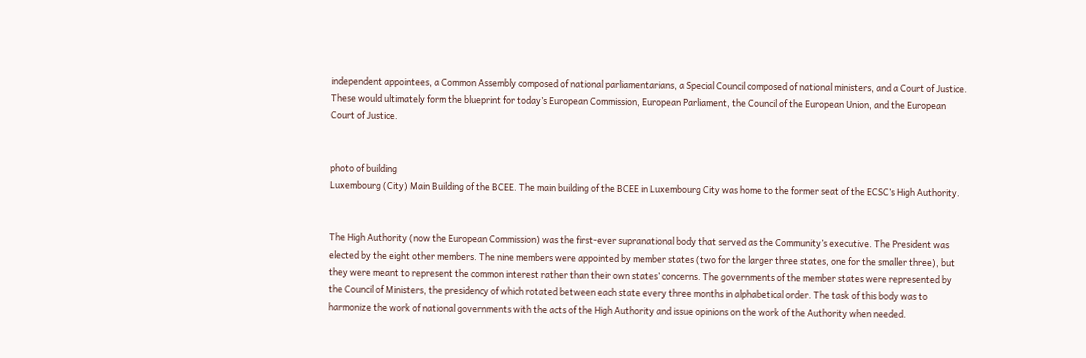independent appointees, a Common Assembly composed of national parliamentarians, a Special Council composed of national ministers, and a Court of Justice. These would ultimately form the blueprint for today’s European Commission, European Parliament, the Council of the European Union, and the European Court of Justice.


photo of building
Luxembourg (City) Main Building of the BCEE. The main building of the BCEE in Luxembourg City was home to the former seat of the ECSC’s High Authority.


The High Authority (now the European Commission) was the first-ever supranational body that served as the Community’s executive. The President was elected by the eight other members. The nine members were appointed by member states (two for the larger three states, one for the smaller three), but they were meant to represent the common interest rather than their own states’ concerns. The governments of the member states were represented by the Council of Ministers, the presidency of which rotated between each state every three months in alphabetical order. The task of this body was to harmonize the work of national governments with the acts of the High Authority and issue opinions on the work of the Authority when needed.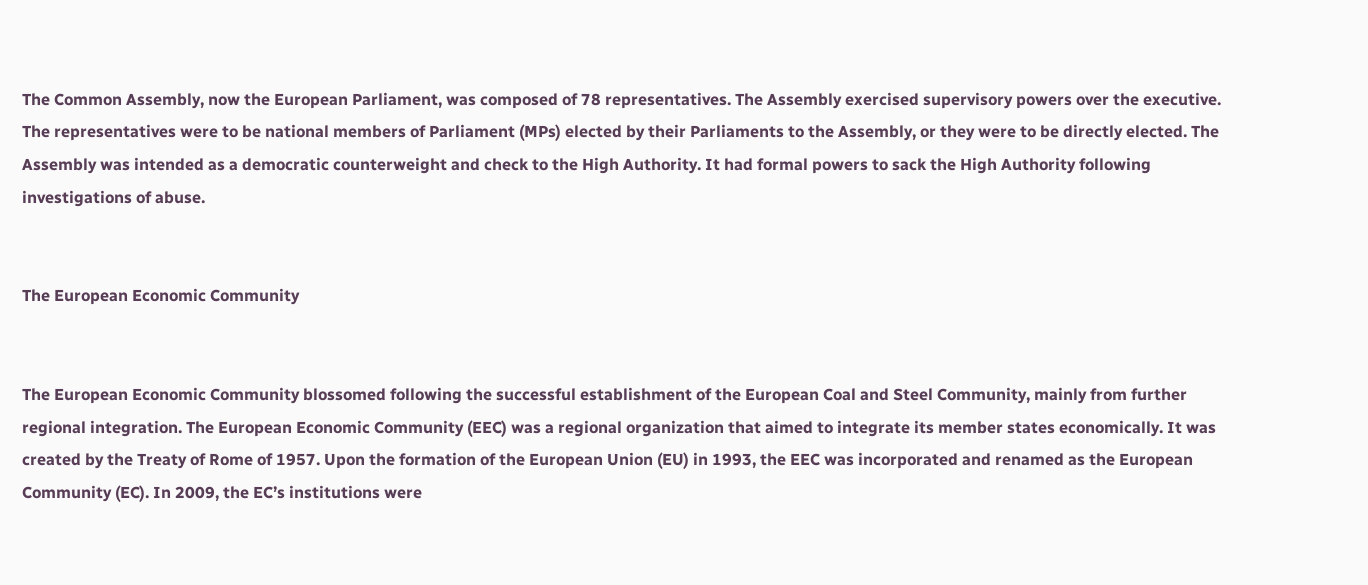The Common Assembly, now the European Parliament, was composed of 78 representatives. The Assembly exercised supervisory powers over the executive. The representatives were to be national members of Parliament (MPs) elected by their Parliaments to the Assembly, or they were to be directly elected. The Assembly was intended as a democratic counterweight and check to the High Authority. It had formal powers to sack the High Authority following investigations of abuse.


The European Economic Community


The European Economic Community blossomed following the successful establishment of the European Coal and Steel Community, mainly from further regional integration. The European Economic Community (EEC) was a regional organization that aimed to integrate its member states economically. It was created by the Treaty of Rome of 1957. Upon the formation of the European Union (EU) in 1993, the EEC was incorporated and renamed as the European Community (EC). In 2009, the EC’s institutions were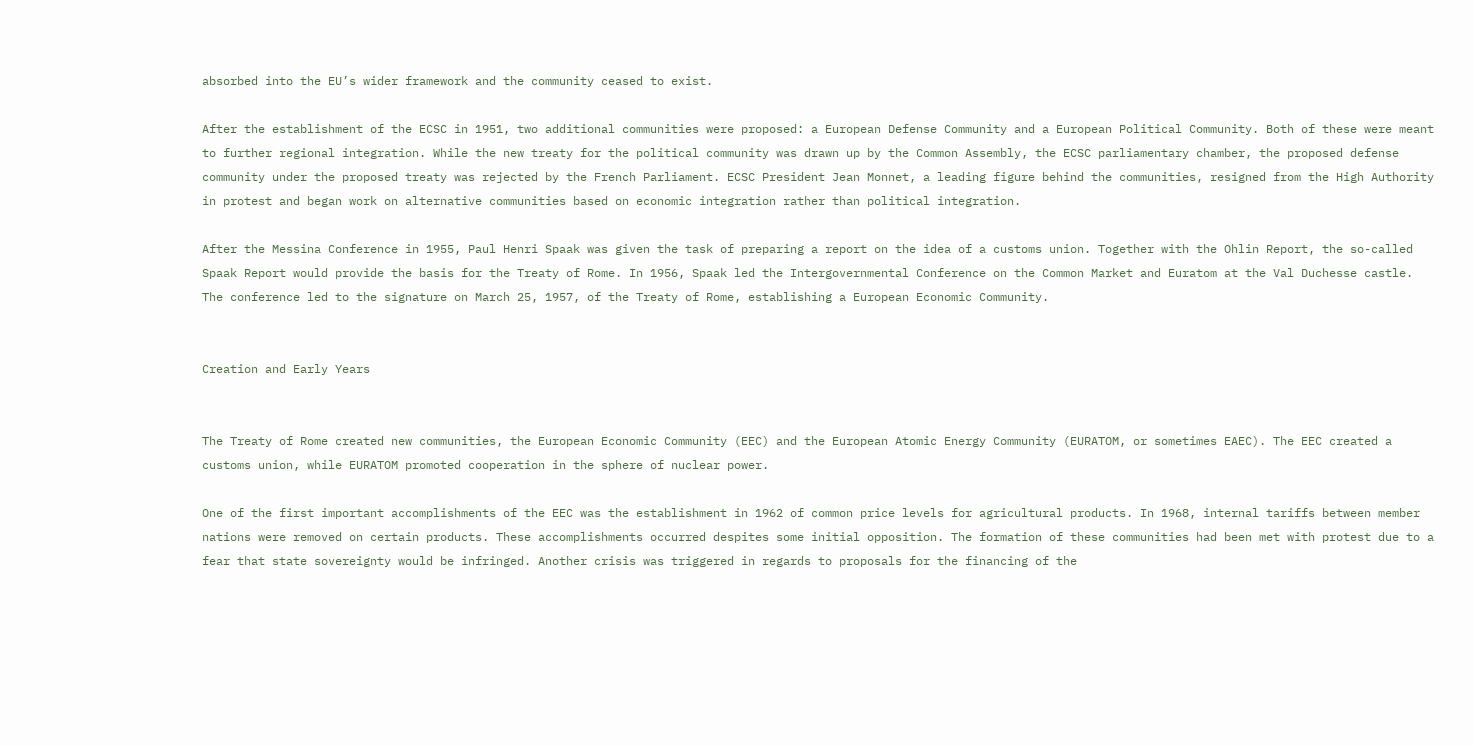absorbed into the EU’s wider framework and the community ceased to exist.

After the establishment of the ECSC in 1951, two additional communities were proposed: a European Defense Community and a European Political Community. Both of these were meant to further regional integration. While the new treaty for the political community was drawn up by the Common Assembly, the ECSC parliamentary chamber, the proposed defense community under the proposed treaty was rejected by the French Parliament. ECSC President Jean Monnet, a leading figure behind the communities, resigned from the High Authority in protest and began work on alternative communities based on economic integration rather than political integration.

After the Messina Conference in 1955, Paul Henri Spaak was given the task of preparing a report on the idea of a customs union. Together with the Ohlin Report, the so-called Spaak Report would provide the basis for the Treaty of Rome. In 1956, Spaak led the Intergovernmental Conference on the Common Market and Euratom at the Val Duchesse castle. The conference led to the signature on March 25, 1957, of the Treaty of Rome, establishing a European Economic Community.


Creation and Early Years


The Treaty of Rome created new communities, the European Economic Community (EEC) and the European Atomic Energy Community (EURATOM, or sometimes EAEC). The EEC created a customs union, while EURATOM promoted cooperation in the sphere of nuclear power.

One of the first important accomplishments of the EEC was the establishment in 1962 of common price levels for agricultural products. In 1968, internal tariffs between member nations were removed on certain products. These accomplishments occurred despites some initial opposition. The formation of these communities had been met with protest due to a fear that state sovereignty would be infringed. Another crisis was triggered in regards to proposals for the financing of the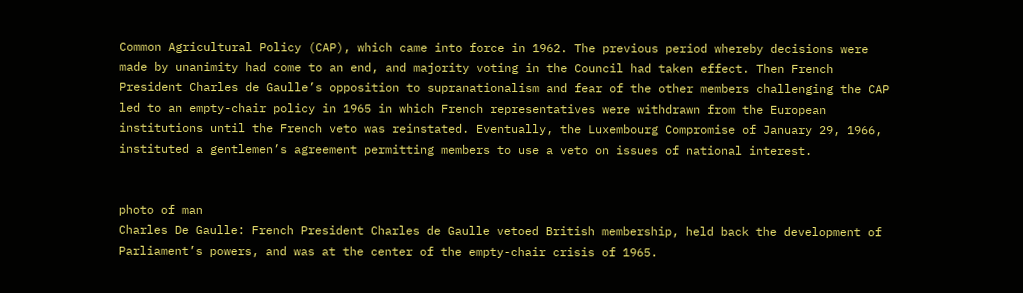Common Agricultural Policy (CAP), which came into force in 1962. The previous period whereby decisions were made by unanimity had come to an end, and majority voting in the Council had taken effect. Then French President Charles de Gaulle’s opposition to supranationalism and fear of the other members challenging the CAP led to an empty-chair policy in 1965 in which French representatives were withdrawn from the European institutions until the French veto was reinstated. Eventually, the Luxembourg Compromise of January 29, 1966, instituted a gentlemen’s agreement permitting members to use a veto on issues of national interest.


photo of man
Charles De Gaulle: French President Charles de Gaulle vetoed British membership, held back the development of Parliament’s powers, and was at the center of the empty-chair crisis of 1965.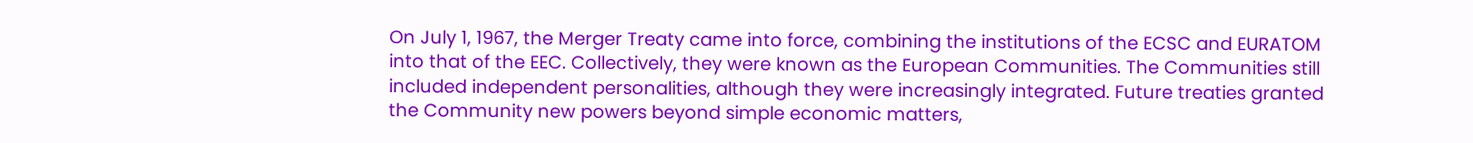On July 1, 1967, the Merger Treaty came into force, combining the institutions of the ECSC and EURATOM into that of the EEC. Collectively, they were known as the European Communities. The Communities still included independent personalities, although they were increasingly integrated. Future treaties granted the Community new powers beyond simple economic matters,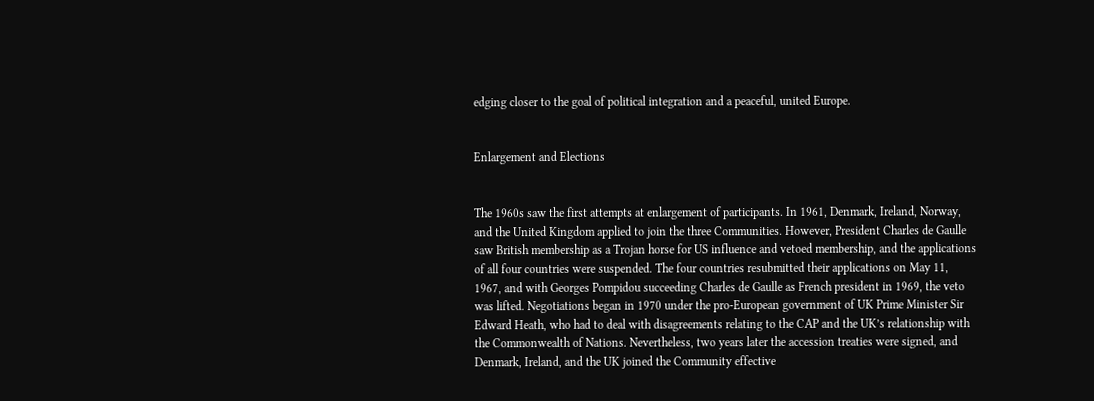edging closer to the goal of political integration and a peaceful, united Europe.


Enlargement and Elections


The 1960s saw the first attempts at enlargement of participants. In 1961, Denmark, Ireland, Norway, and the United Kingdom applied to join the three Communities. However, President Charles de Gaulle saw British membership as a Trojan horse for US influence and vetoed membership, and the applications of all four countries were suspended. The four countries resubmitted their applications on May 11, 1967, and with Georges Pompidou succeeding Charles de Gaulle as French president in 1969, the veto was lifted. Negotiations began in 1970 under the pro-European government of UK Prime Minister Sir Edward Heath, who had to deal with disagreements relating to the CAP and the UK’s relationship with the Commonwealth of Nations. Nevertheless, two years later the accession treaties were signed, and Denmark, Ireland, and the UK joined the Community effective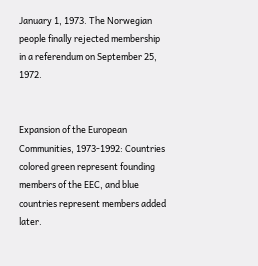January 1, 1973. The Norwegian people finally rejected membership in a referendum on September 25, 1972.


Expansion of the European Communities, 1973-1992: Countries colored green represent founding members of the EEC, and blue countries represent members added later.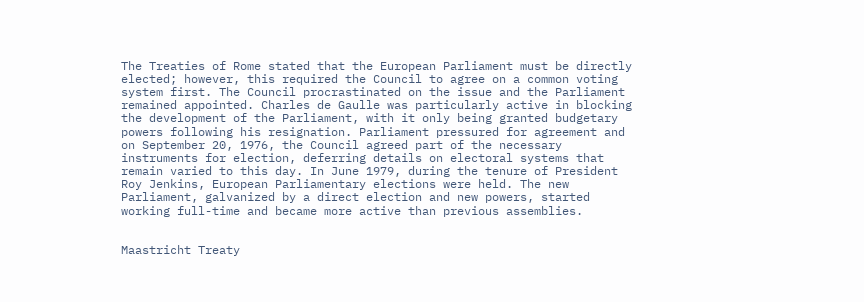The Treaties of Rome stated that the European Parliament must be directly elected; however, this required the Council to agree on a common voting system first. The Council procrastinated on the issue and the Parliament remained appointed. Charles de Gaulle was particularly active in blocking the development of the Parliament, with it only being granted budgetary powers following his resignation. Parliament pressured for agreement and on September 20, 1976, the Council agreed part of the necessary instruments for election, deferring details on electoral systems that remain varied to this day. In June 1979, during the tenure of President Roy Jenkins, European Parliamentary elections were held. The new Parliament, galvanized by a direct election and new powers, started working full-time and became more active than previous assemblies.


Maastricht Treaty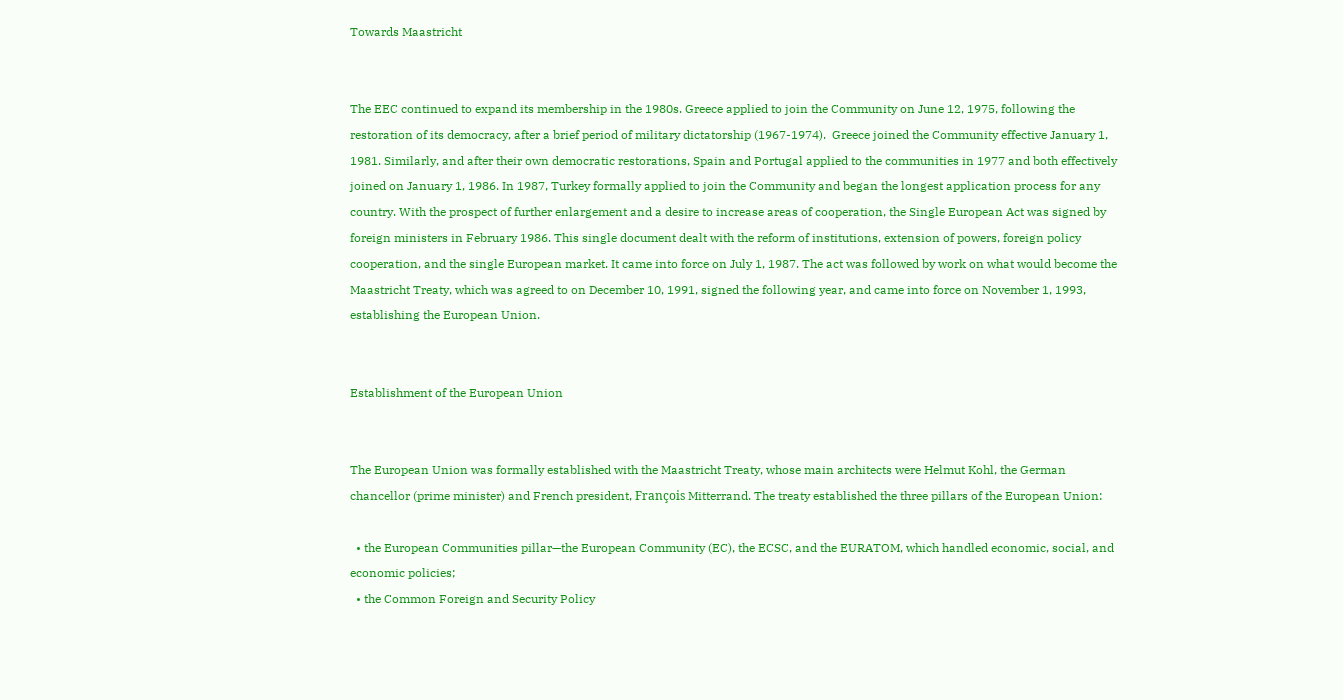Towards Maastricht


The EEC continued to expand its membership in the 1980s. Greece applied to join the Community on June 12, 1975, following the restoration of its democracy, after a brief period of military dictatorship (1967-1974).  Greece joined the Community effective January 1, 1981. Similarly, and after their own democratic restorations, Spain and Portugal applied to the communities in 1977 and both effectively joined on January 1, 1986. In 1987, Turkey formally applied to join the Community and began the longest application process for any country. With the prospect of further enlargement and a desire to increase areas of cooperation, the Single European Act was signed by foreign ministers in February 1986. This single document dealt with the reform of institutions, extension of powers, foreign policy cooperation, and the single European market. It came into force on July 1, 1987. The act was followed by work on what would become the Maastricht Treaty, which was agreed to on December 10, 1991, signed the following year, and came into force on November 1, 1993, establishing the European Union.


Establishment of the European Union


The European Union was formally established with the Maastricht Treaty, whose main architects were Helmut Kohl, the German chancellor (prime minister) and French president, François Mitterrand. The treaty established the three pillars of the European Union:

  • the European Communities pillar—the European Community (EC), the ECSC, and the EURATOM, which handled economic, social, and economic policies;
  • the Common Foreign and Security Policy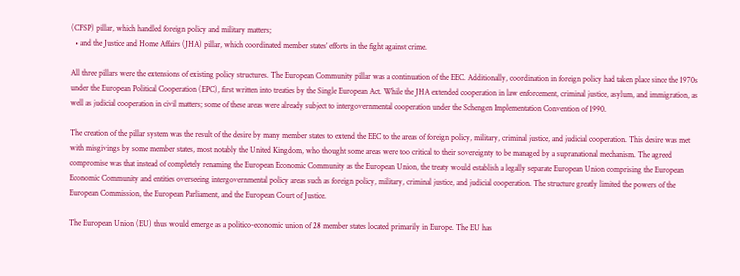(CFSP) pillar, which handled foreign policy and military matters;
  • and the Justice and Home Affairs (JHA) pillar, which coordinated member states’ efforts in the fight against crime.

All three pillars were the extensions of existing policy structures. The European Community pillar was a continuation of the EEC. Additionally, coordination in foreign policy had taken place since the 1970s under the European Political Cooperation (EPC), first written into treaties by the Single European Act. While the JHA extended cooperation in law enforcement, criminal justice, asylum, and immigration, as well as judicial cooperation in civil matters; some of these areas were already subject to intergovernmental cooperation under the Schengen Implementation Convention of 1990.

The creation of the pillar system was the result of the desire by many member states to extend the EEC to the areas of foreign policy, military, criminal justice, and judicial cooperation. This desire was met with misgivings by some member states, most notably the United Kingdom, who thought some areas were too critical to their sovereignty to be managed by a supranational mechanism. The agreed compromise was that instead of completely renaming the European Economic Community as the European Union, the treaty would establish a legally separate European Union comprising the European Economic Community and entities overseeing intergovernmental policy areas such as foreign policy, military, criminal justice, and judicial cooperation. The structure greatly limited the powers of the European Commission, the European Parliament, and the European Court of Justice.

The European Union (EU) thus would emerge as a politico-economic union of 28 member states located primarily in Europe. The EU has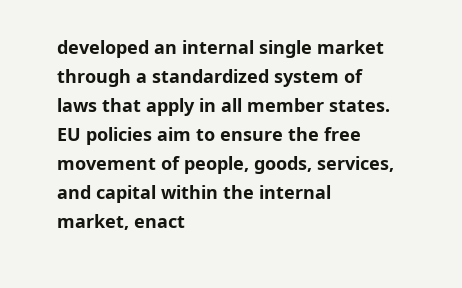developed an internal single market through a standardized system of laws that apply in all member states. EU policies aim to ensure the free movement of people, goods, services, and capital within the internal market, enact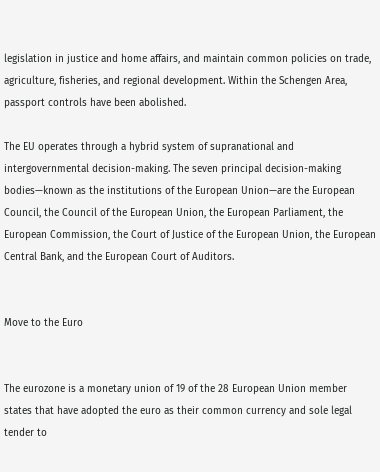legislation in justice and home affairs, and maintain common policies on trade, agriculture, fisheries, and regional development. Within the Schengen Area, passport controls have been abolished.

The EU operates through a hybrid system of supranational and intergovernmental decision-making. The seven principal decision-making bodies—known as the institutions of the European Union—are the European Council, the Council of the European Union, the European Parliament, the European Commission, the Court of Justice of the European Union, the European Central Bank, and the European Court of Auditors.


Move to the Euro


The eurozone is a monetary union of 19 of the 28 European Union member states that have adopted the euro as their common currency and sole legal tender to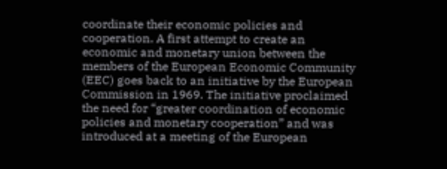coordinate their economic policies and cooperation. A first attempt to create an economic and monetary union between the members of the European Economic Community (EEC) goes back to an initiative by the European Commission in 1969. The initiative proclaimed the need for “greater coordination of economic policies and monetary cooperation” and was introduced at a meeting of the European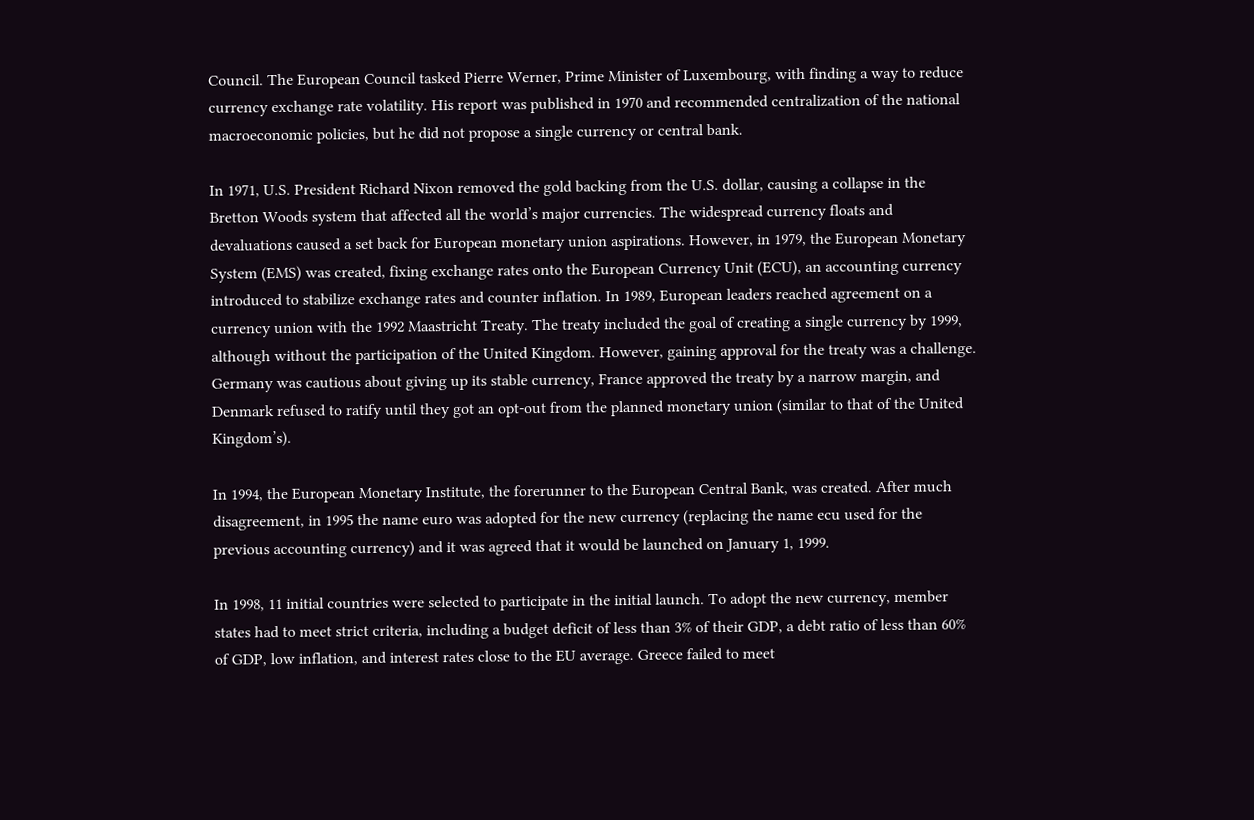Council. The European Council tasked Pierre Werner, Prime Minister of Luxembourg, with finding a way to reduce currency exchange rate volatility. His report was published in 1970 and recommended centralization of the national macroeconomic policies, but he did not propose a single currency or central bank.

In 1971, U.S. President Richard Nixon removed the gold backing from the U.S. dollar, causing a collapse in the Bretton Woods system that affected all the world’s major currencies. The widespread currency floats and devaluations caused a set back for European monetary union aspirations. However, in 1979, the European Monetary System (EMS) was created, fixing exchange rates onto the European Currency Unit (ECU), an accounting currency introduced to stabilize exchange rates and counter inflation. In 1989, European leaders reached agreement on a currency union with the 1992 Maastricht Treaty. The treaty included the goal of creating a single currency by 1999, although without the participation of the United Kingdom. However, gaining approval for the treaty was a challenge. Germany was cautious about giving up its stable currency, France approved the treaty by a narrow margin, and Denmark refused to ratify until they got an opt-out from the planned monetary union (similar to that of the United Kingdom’s).

In 1994, the European Monetary Institute, the forerunner to the European Central Bank, was created. After much disagreement, in 1995 the name euro was adopted for the new currency (replacing the name ecu used for the previous accounting currency) and it was agreed that it would be launched on January 1, 1999.

In 1998, 11 initial countries were selected to participate in the initial launch. To adopt the new currency, member states had to meet strict criteria, including a budget deficit of less than 3% of their GDP, a debt ratio of less than 60% of GDP, low inflation, and interest rates close to the EU average. Greece failed to meet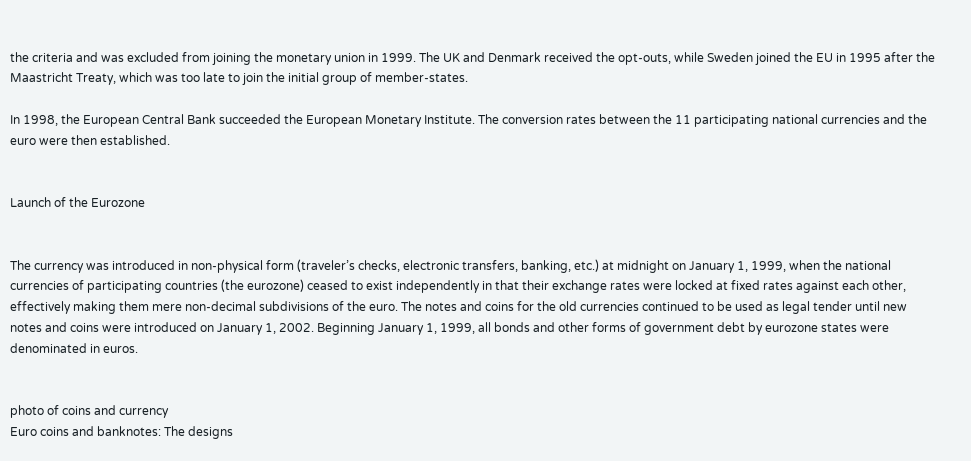the criteria and was excluded from joining the monetary union in 1999. The UK and Denmark received the opt-outs, while Sweden joined the EU in 1995 after the Maastricht Treaty, which was too late to join the initial group of member-states.

In 1998, the European Central Bank succeeded the European Monetary Institute. The conversion rates between the 11 participating national currencies and the euro were then established.


Launch of the Eurozone


The currency was introduced in non-physical form (traveler’s checks, electronic transfers, banking, etc.) at midnight on January 1, 1999, when the national currencies of participating countries (the eurozone) ceased to exist independently in that their exchange rates were locked at fixed rates against each other, effectively making them mere non-decimal subdivisions of the euro. The notes and coins for the old currencies continued to be used as legal tender until new notes and coins were introduced on January 1, 2002. Beginning January 1, 1999, all bonds and other forms of government debt by eurozone states were denominated in euros.


photo of coins and currency
Euro coins and banknotes: The designs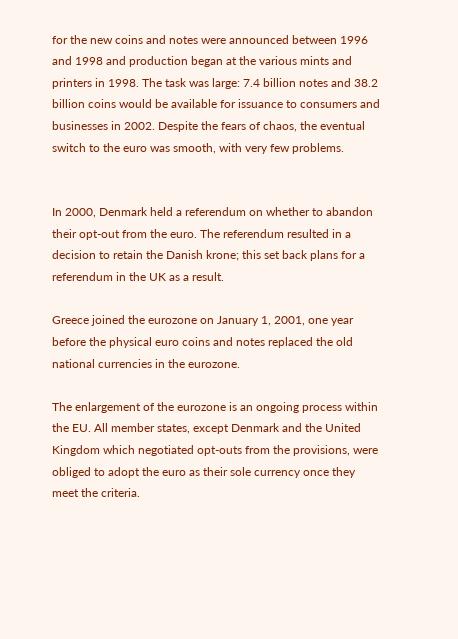for the new coins and notes were announced between 1996 and 1998 and production began at the various mints and printers in 1998. The task was large: 7.4 billion notes and 38.2 billion coins would be available for issuance to consumers and businesses in 2002. Despite the fears of chaos, the eventual switch to the euro was smooth, with very few problems.


In 2000, Denmark held a referendum on whether to abandon their opt-out from the euro. The referendum resulted in a decision to retain the Danish krone; this set back plans for a referendum in the UK as a result.

Greece joined the eurozone on January 1, 2001, one year before the physical euro coins and notes replaced the old national currencies in the eurozone.

The enlargement of the eurozone is an ongoing process within the EU. All member states, except Denmark and the United Kingdom which negotiated opt-outs from the provisions, were obliged to adopt the euro as their sole currency once they meet the criteria.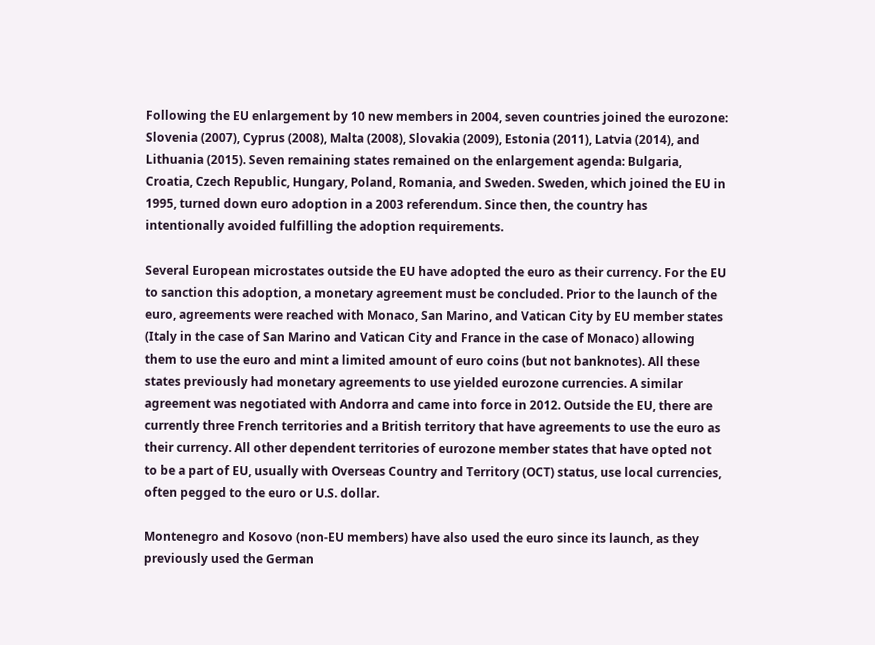Following the EU enlargement by 10 new members in 2004, seven countries joined the eurozone: Slovenia (2007), Cyprus (2008), Malta (2008), Slovakia (2009), Estonia (2011), Latvia (2014), and Lithuania (2015). Seven remaining states remained on the enlargement agenda: Bulgaria, Croatia, Czech Republic, Hungary, Poland, Romania, and Sweden. Sweden, which joined the EU in 1995, turned down euro adoption in a 2003 referendum. Since then, the country has intentionally avoided fulfilling the adoption requirements.

Several European microstates outside the EU have adopted the euro as their currency. For the EU to sanction this adoption, a monetary agreement must be concluded. Prior to the launch of the euro, agreements were reached with Monaco, San Marino, and Vatican City by EU member states (Italy in the case of San Marino and Vatican City and France in the case of Monaco) allowing them to use the euro and mint a limited amount of euro coins (but not banknotes). All these states previously had monetary agreements to use yielded eurozone currencies. A similar agreement was negotiated with Andorra and came into force in 2012. Outside the EU, there are currently three French territories and a British territory that have agreements to use the euro as their currency. All other dependent territories of eurozone member states that have opted not to be a part of EU, usually with Overseas Country and Territory (OCT) status, use local currencies, often pegged to the euro or U.S. dollar.

Montenegro and Kosovo (non-EU members) have also used the euro since its launch, as they previously used the German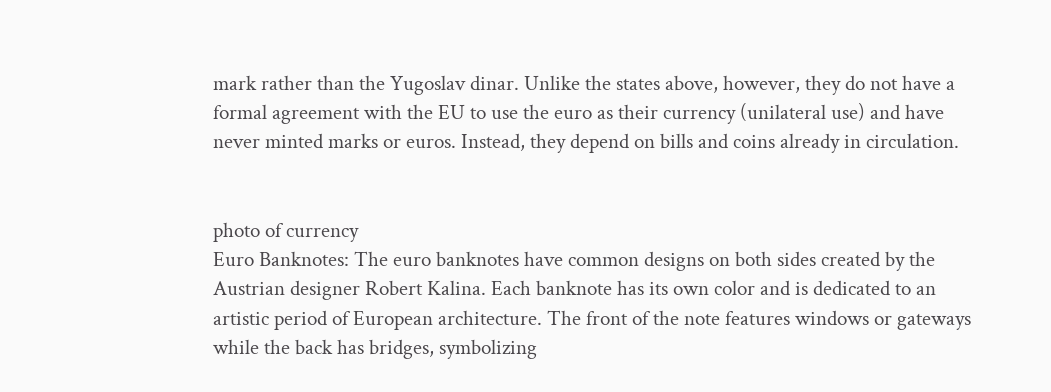mark rather than the Yugoslav dinar. Unlike the states above, however, they do not have a formal agreement with the EU to use the euro as their currency (unilateral use) and have never minted marks or euros. Instead, they depend on bills and coins already in circulation.


photo of currency
Euro Banknotes: The euro banknotes have common designs on both sides created by the Austrian designer Robert Kalina. Each banknote has its own color and is dedicated to an artistic period of European architecture. The front of the note features windows or gateways while the back has bridges, symbolizing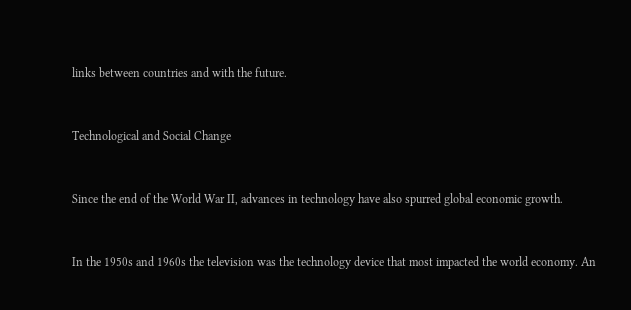links between countries and with the future.


Technological and Social Change


Since the end of the World War II, advances in technology have also spurred global economic growth.


In the 1950s and 1960s the television was the technology device that most impacted the world economy. An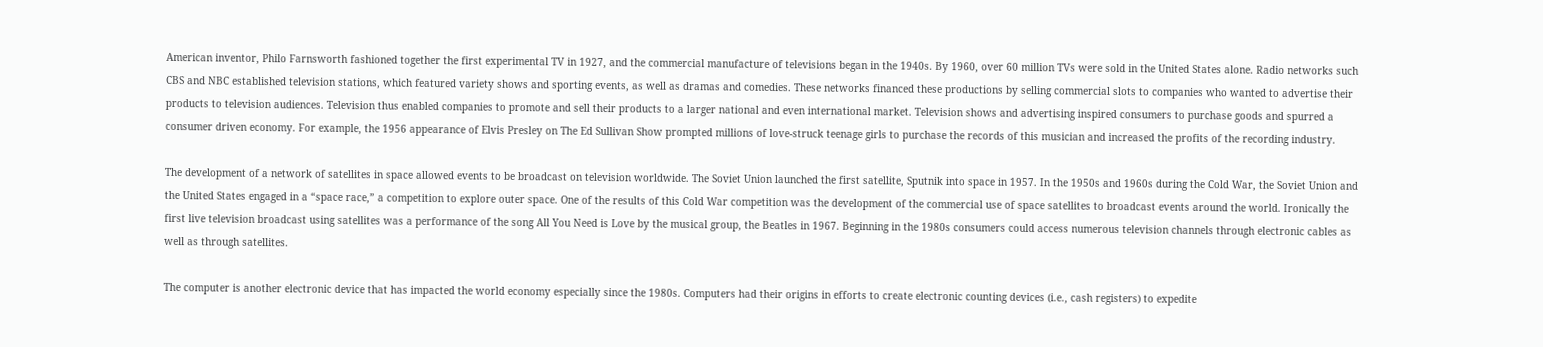American inventor, Philo Farnsworth fashioned together the first experimental TV in 1927, and the commercial manufacture of televisions began in the 1940s. By 1960, over 60 million TVs were sold in the United States alone. Radio networks such CBS and NBC established television stations, which featured variety shows and sporting events, as well as dramas and comedies. These networks financed these productions by selling commercial slots to companies who wanted to advertise their products to television audiences. Television thus enabled companies to promote and sell their products to a larger national and even international market. Television shows and advertising inspired consumers to purchase goods and spurred a consumer driven economy. For example, the 1956 appearance of Elvis Presley on The Ed Sullivan Show prompted millions of love-struck teenage girls to purchase the records of this musician and increased the profits of the recording industry.

The development of a network of satellites in space allowed events to be broadcast on television worldwide. The Soviet Union launched the first satellite, Sputnik into space in 1957. In the 1950s and 1960s during the Cold War, the Soviet Union and the United States engaged in a “space race,” a competition to explore outer space. One of the results of this Cold War competition was the development of the commercial use of space satellites to broadcast events around the world. Ironically the first live television broadcast using satellites was a performance of the song All You Need is Love by the musical group, the Beatles in 1967. Beginning in the 1980s consumers could access numerous television channels through electronic cables as well as through satellites.

The computer is another electronic device that has impacted the world economy especially since the 1980s. Computers had their origins in efforts to create electronic counting devices (i.e., cash registers) to expedite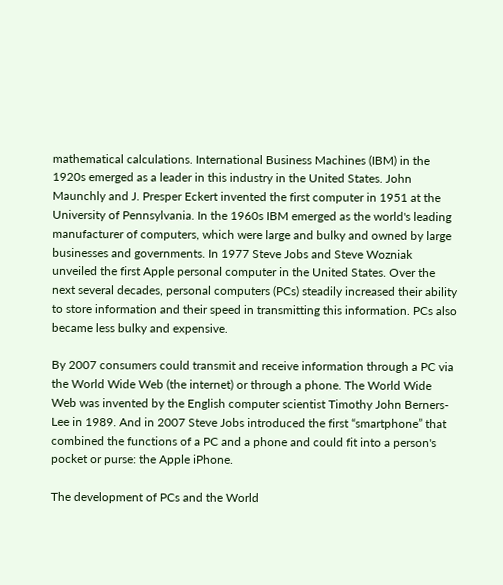mathematical calculations. International Business Machines (IBM) in the 1920s emerged as a leader in this industry in the United States. John Maunchly and J. Presper Eckert invented the first computer in 1951 at the University of Pennsylvania. In the 1960s IBM emerged as the world's leading manufacturer of computers, which were large and bulky and owned by large businesses and governments. In 1977 Steve Jobs and Steve Wozniak unveiled the first Apple personal computer in the United States. Over the next several decades, personal computers (PCs) steadily increased their ability to store information and their speed in transmitting this information. PCs also became less bulky and expensive.

By 2007 consumers could transmit and receive information through a PC via the World Wide Web (the internet) or through a phone. The World Wide Web was invented by the English computer scientist Timothy John Berners-Lee in 1989. And in 2007 Steve Jobs introduced the first “smartphone” that combined the functions of a PC and a phone and could fit into a person's pocket or purse: the Apple iPhone.

The development of PCs and the World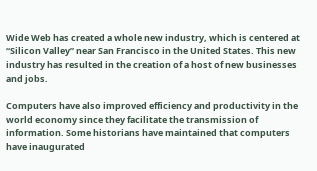Wide Web has created a whole new industry, which is centered at “Silicon Valley” near San Francisco in the United States. This new industry has resulted in the creation of a host of new businesses and jobs.

Computers have also improved efficiency and productivity in the world economy since they facilitate the transmission of information. Some historians have maintained that computers have inaugurated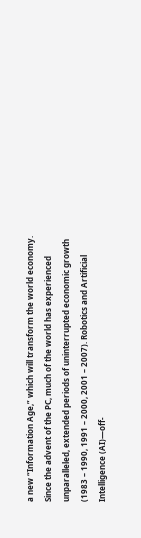a new “Information Age,” which will transform the world economy. Since the advent of the PC, much of the world has experienced unparalleled, extended periods of uninterrupted economic growth (1983 – 1990, 1991 – 2000, 2001 – 2007). Robotics and Artificial Intelligence (AI)—off-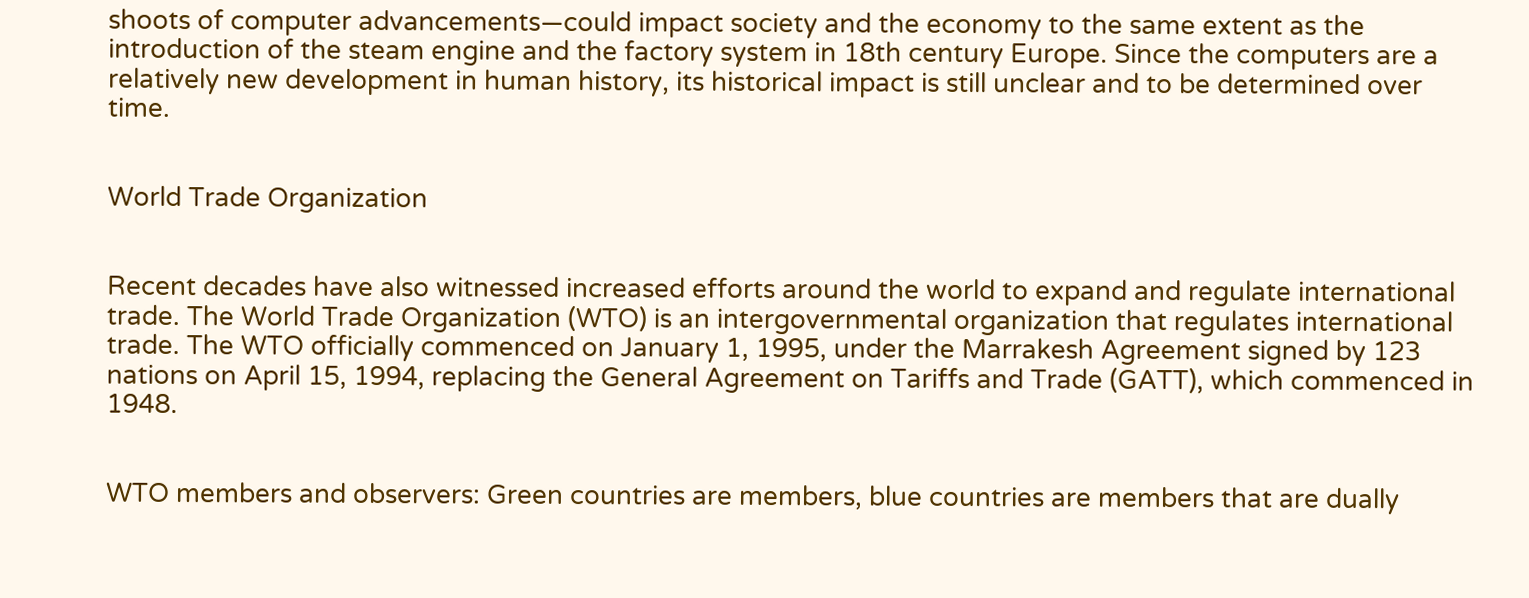shoots of computer advancements—could impact society and the economy to the same extent as the introduction of the steam engine and the factory system in 18th century Europe. Since the computers are a relatively new development in human history, its historical impact is still unclear and to be determined over time.


World Trade Organization


Recent decades have also witnessed increased efforts around the world to expand and regulate international trade. The World Trade Organization (WTO) is an intergovernmental organization that regulates international trade. The WTO officially commenced on January 1, 1995, under the Marrakesh Agreement signed by 123 nations on April 15, 1994, replacing the General Agreement on Tariffs and Trade (GATT), which commenced in 1948.


WTO members and observers: Green countries are members, blue countries are members that are dually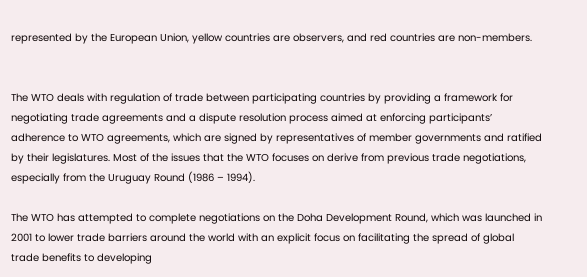represented by the European Union, yellow countries are observers, and red countries are non-members.


The WTO deals with regulation of trade between participating countries by providing a framework for negotiating trade agreements and a dispute resolution process aimed at enforcing participants’ adherence to WTO agreements, which are signed by representatives of member governments and ratified by their legislatures. Most of the issues that the WTO focuses on derive from previous trade negotiations, especially from the Uruguay Round (1986 – 1994).

The WTO has attempted to complete negotiations on the Doha Development Round, which was launched in 2001 to lower trade barriers around the world with an explicit focus on facilitating the spread of global trade benefits to developing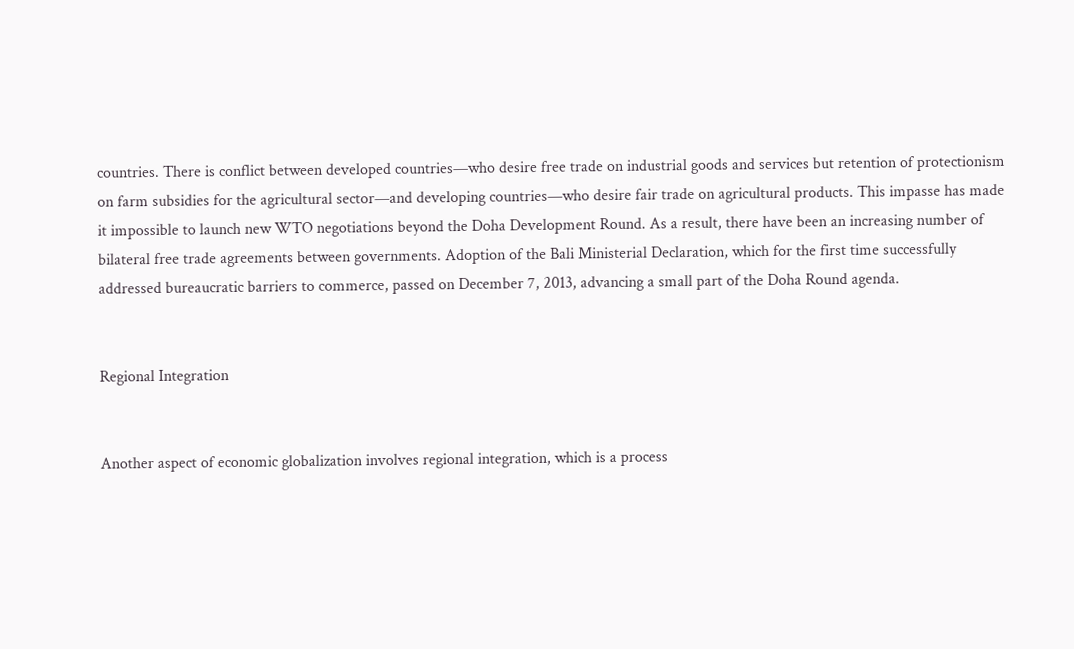countries. There is conflict between developed countries—who desire free trade on industrial goods and services but retention of protectionism on farm subsidies for the agricultural sector—and developing countries—who desire fair trade on agricultural products. This impasse has made it impossible to launch new WTO negotiations beyond the Doha Development Round. As a result, there have been an increasing number of bilateral free trade agreements between governments. Adoption of the Bali Ministerial Declaration, which for the first time successfully addressed bureaucratic barriers to commerce, passed on December 7, 2013, advancing a small part of the Doha Round agenda.


Regional Integration


Another aspect of economic globalization involves regional integration, which is a process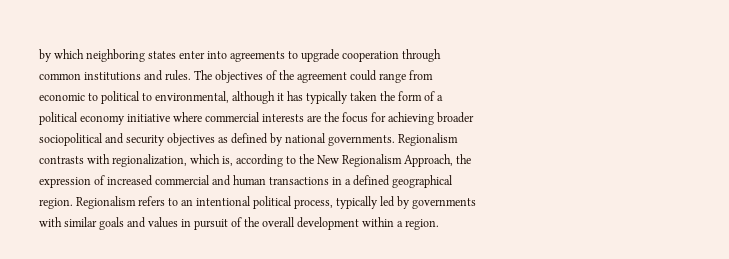by which neighboring states enter into agreements to upgrade cooperation through common institutions and rules. The objectives of the agreement could range from economic to political to environmental, although it has typically taken the form of a political economy initiative where commercial interests are the focus for achieving broader sociopolitical and security objectives as defined by national governments. Regionalism contrasts with regionalization, which is, according to the New Regionalism Approach, the expression of increased commercial and human transactions in a defined geographical region. Regionalism refers to an intentional political process, typically led by governments with similar goals and values in pursuit of the overall development within a region.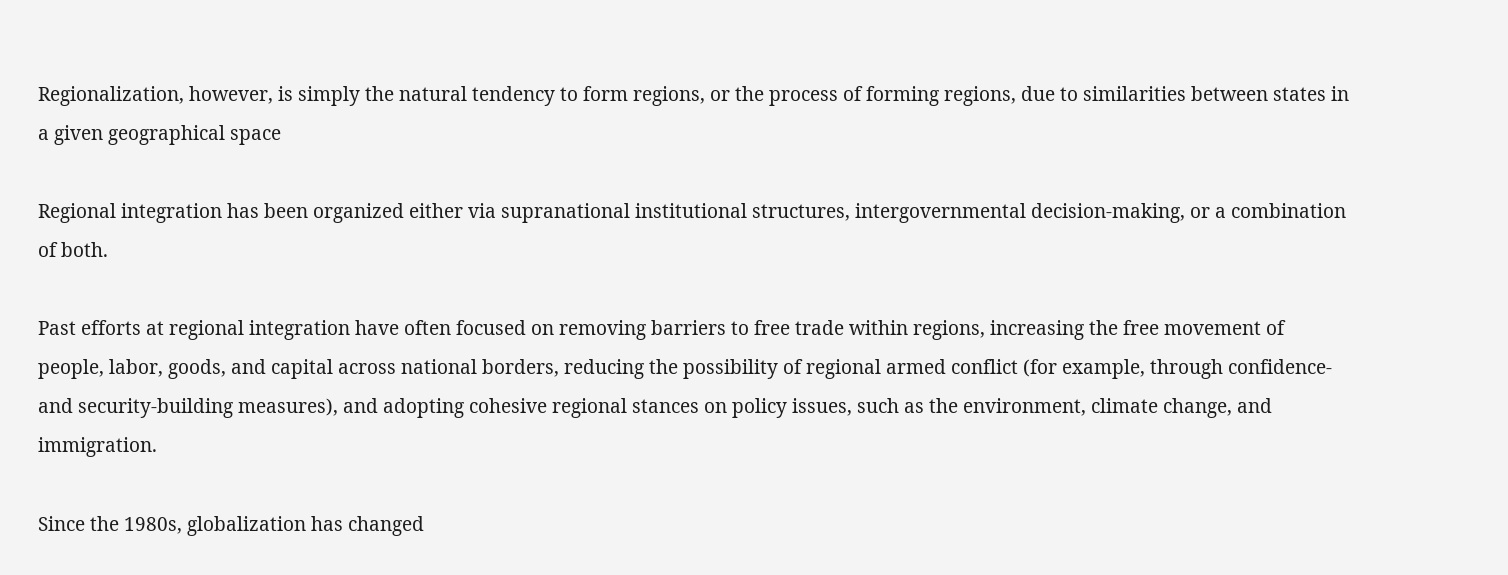Regionalization, however, is simply the natural tendency to form regions, or the process of forming regions, due to similarities between states in a given geographical space

Regional integration has been organized either via supranational institutional structures, intergovernmental decision-making, or a combination of both.

Past efforts at regional integration have often focused on removing barriers to free trade within regions, increasing the free movement of people, labor, goods, and capital across national borders, reducing the possibility of regional armed conflict (for example, through confidence- and security-building measures), and adopting cohesive regional stances on policy issues, such as the environment, climate change, and immigration.

Since the 1980s, globalization has changed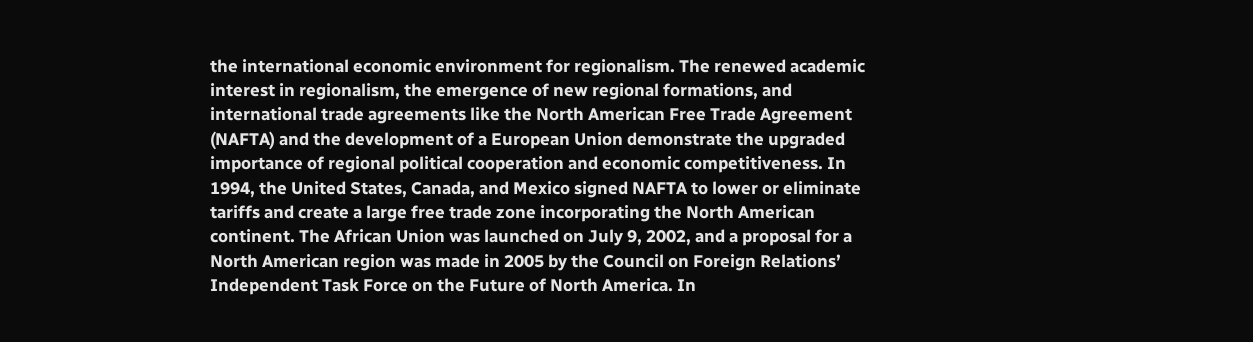the international economic environment for regionalism. The renewed academic interest in regionalism, the emergence of new regional formations, and international trade agreements like the North American Free Trade Agreement (NAFTA) and the development of a European Union demonstrate the upgraded importance of regional political cooperation and economic competitiveness. In 1994, the United States, Canada, and Mexico signed NAFTA to lower or eliminate tariffs and create a large free trade zone incorporating the North American continent. The African Union was launched on July 9, 2002, and a proposal for a North American region was made in 2005 by the Council on Foreign Relations’ Independent Task Force on the Future of North America. In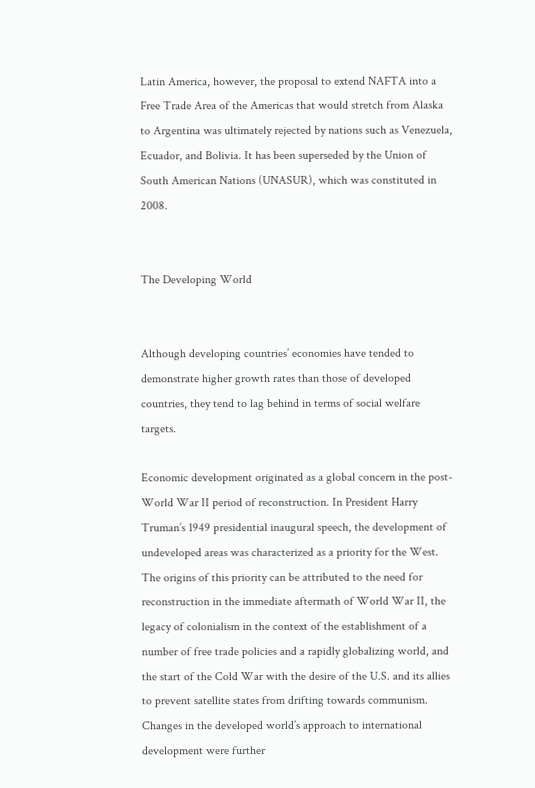Latin America, however, the proposal to extend NAFTA into a Free Trade Area of the Americas that would stretch from Alaska to Argentina was ultimately rejected by nations such as Venezuela, Ecuador, and Bolivia. It has been superseded by the Union of South American Nations (UNASUR), which was constituted in 2008.


The Developing World


Although developing countries’ economies have tended to demonstrate higher growth rates than those of developed countries, they tend to lag behind in terms of social welfare targets.

Economic development originated as a global concern in the post-World War II period of reconstruction. In President Harry Truman’s 1949 presidential inaugural speech, the development of undeveloped areas was characterized as a priority for the West. The origins of this priority can be attributed to the need for reconstruction in the immediate aftermath of World War II, the legacy of colonialism in the context of the establishment of a number of free trade policies and a rapidly globalizing world, and the start of the Cold War with the desire of the U.S. and its allies to prevent satellite states from drifting towards communism. Changes in the developed world’s approach to international development were further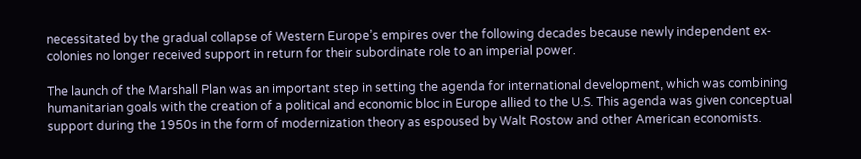necessitated by the gradual collapse of Western Europe’s empires over the following decades because newly independent ex-colonies no longer received support in return for their subordinate role to an imperial power.

The launch of the Marshall Plan was an important step in setting the agenda for international development, which was combining humanitarian goals with the creation of a political and economic bloc in Europe allied to the U.S. This agenda was given conceptual support during the 1950s in the form of modernization theory as espoused by Walt Rostow and other American economists.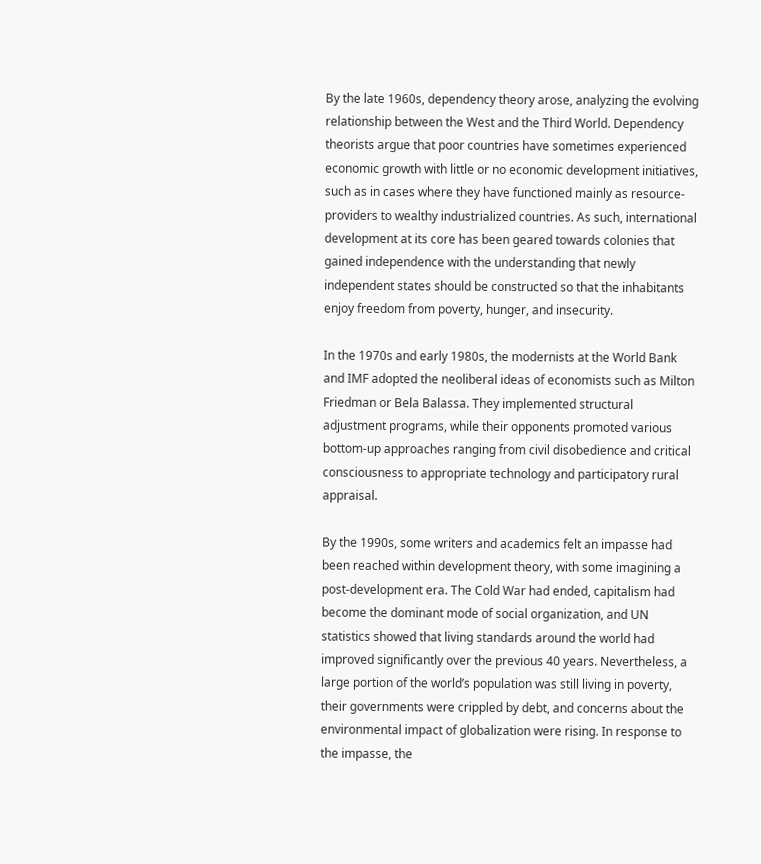By the late 1960s, dependency theory arose, analyzing the evolving relationship between the West and the Third World. Dependency theorists argue that poor countries have sometimes experienced economic growth with little or no economic development initiatives, such as in cases where they have functioned mainly as resource-providers to wealthy industrialized countries. As such, international development at its core has been geared towards colonies that gained independence with the understanding that newly independent states should be constructed so that the inhabitants enjoy freedom from poverty, hunger, and insecurity.

In the 1970s and early 1980s, the modernists at the World Bank and IMF adopted the neoliberal ideas of economists such as Milton Friedman or Bela Balassa. They implemented structural adjustment programs, while their opponents promoted various bottom-up approaches ranging from civil disobedience and critical consciousness to appropriate technology and participatory rural appraisal.

By the 1990s, some writers and academics felt an impasse had been reached within development theory, with some imagining a post-development era. The Cold War had ended, capitalism had become the dominant mode of social organization, and UN statistics showed that living standards around the world had improved significantly over the previous 40 years. Nevertheless, a large portion of the world’s population was still living in poverty, their governments were crippled by debt, and concerns about the environmental impact of globalization were rising. In response to the impasse, the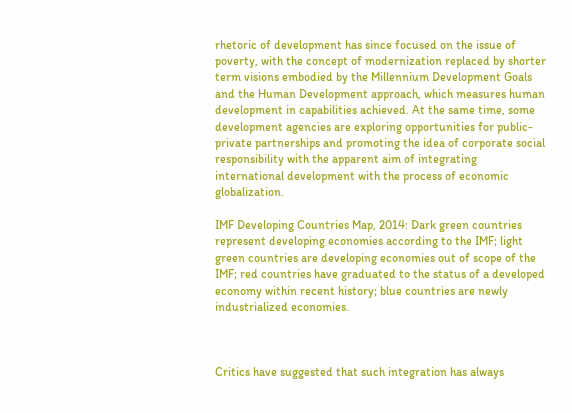rhetoric of development has since focused on the issue of poverty, with the concept of modernization replaced by shorter term visions embodied by the Millennium Development Goals and the Human Development approach, which measures human development in capabilities achieved. At the same time, some development agencies are exploring opportunities for public-private partnerships and promoting the idea of corporate social responsibility with the apparent aim of integrating international development with the process of economic globalization.

IMF Developing Countries Map, 2014: Dark green countries represent developing economies according to the IMF; light green countries are developing economies out of scope of the IMF; red countries have graduated to the status of a developed economy within recent history; blue countries are newly industrialized economies.



Critics have suggested that such integration has always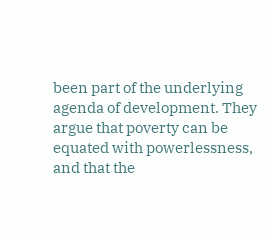been part of the underlying agenda of development. They argue that poverty can be equated with powerlessness, and that the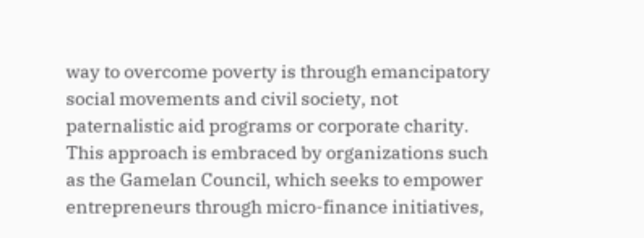way to overcome poverty is through emancipatory social movements and civil society, not paternalistic aid programs or corporate charity. This approach is embraced by organizations such as the Gamelan Council, which seeks to empower entrepreneurs through micro-finance initiatives,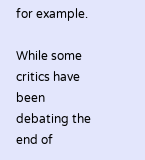for example.

While some critics have been debating the end of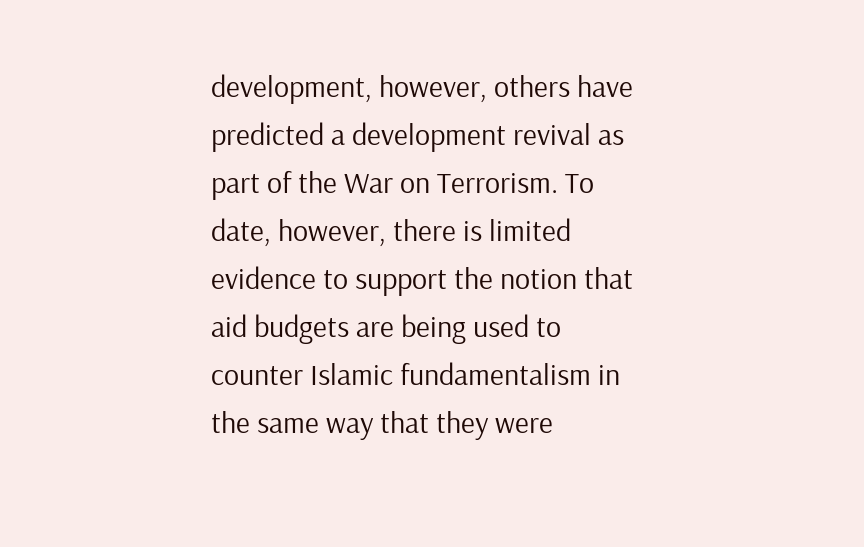development, however, others have predicted a development revival as part of the War on Terrorism. To date, however, there is limited evidence to support the notion that aid budgets are being used to counter Islamic fundamentalism in the same way that they were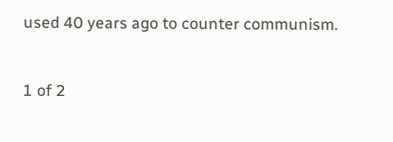used 40 years ago to counter communism.


1 of 2